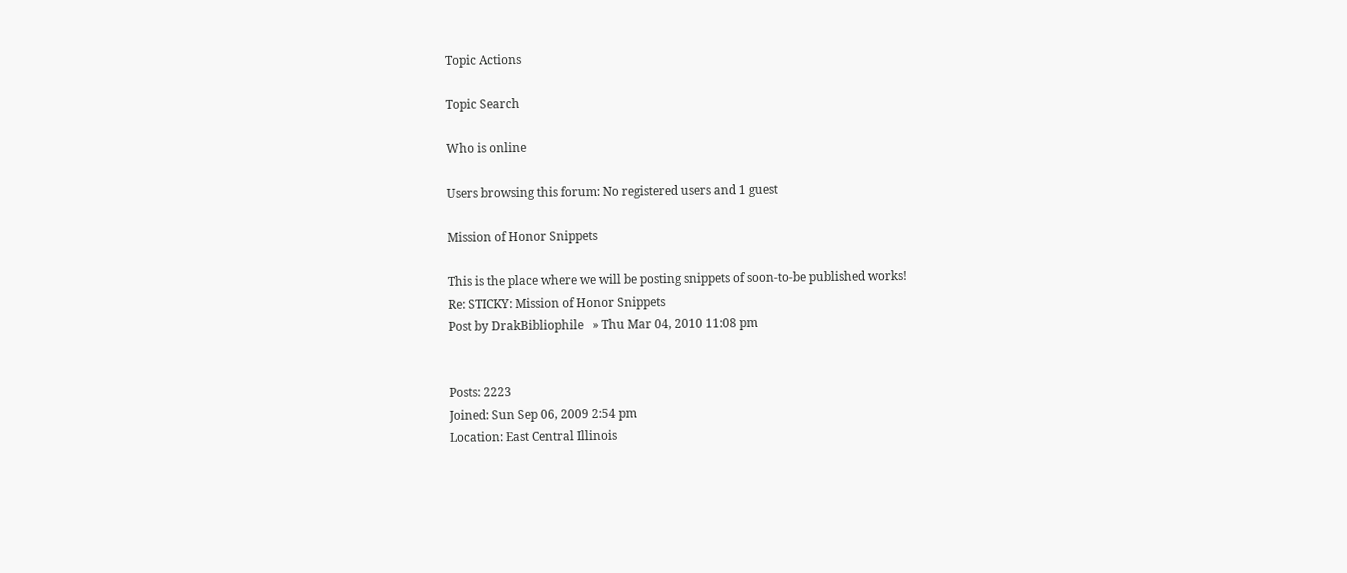Topic Actions

Topic Search

Who is online

Users browsing this forum: No registered users and 1 guest

Mission of Honor Snippets

This is the place where we will be posting snippets of soon-to-be published works!
Re: STICKY: Mission of Honor Snippets
Post by DrakBibliophile   » Thu Mar 04, 2010 11:08 pm


Posts: 2223
Joined: Sun Sep 06, 2009 2:54 pm
Location: East Central Illinois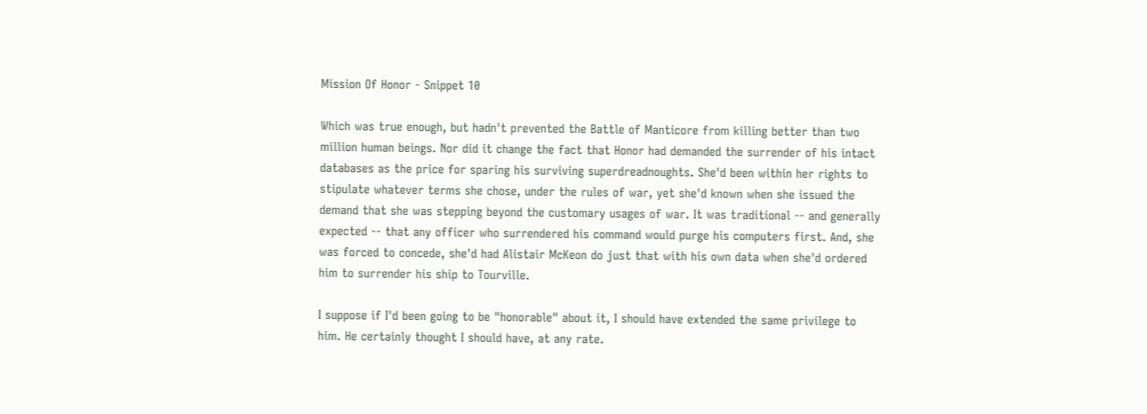Mission Of Honor - Snippet 10

Which was true enough, but hadn't prevented the Battle of Manticore from killing better than two million human beings. Nor did it change the fact that Honor had demanded the surrender of his intact databases as the price for sparing his surviving superdreadnoughts. She'd been within her rights to stipulate whatever terms she chose, under the rules of war, yet she'd known when she issued the demand that she was stepping beyond the customary usages of war. It was traditional -- and generally expected -- that any officer who surrendered his command would purge his computers first. And, she was forced to concede, she'd had Alistair McKeon do just that with his own data when she'd ordered him to surrender his ship to Tourville.

I suppose if I'd been going to be "honorable" about it, I should have extended the same privilege to him. He certainly thought I should have, at any rate.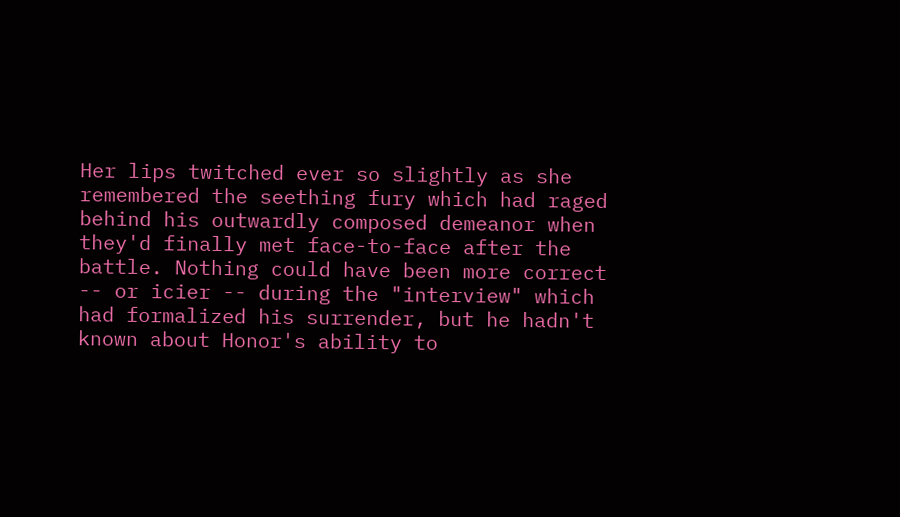Her lips twitched ever so slightly as she remembered the seething fury which had raged behind his outwardly composed demeanor when they'd finally met face-to-face after the battle. Nothing could have been more correct -- or icier -- during the "interview" which had formalized his surrender, but he hadn't known about Honor's ability to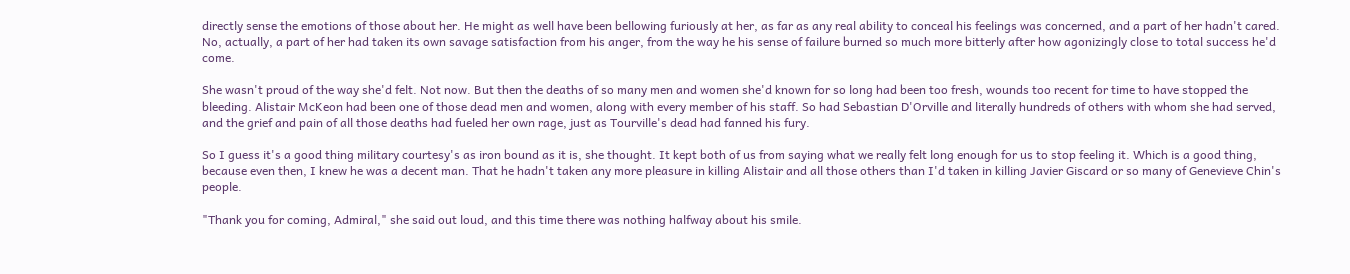directly sense the emotions of those about her. He might as well have been bellowing furiously at her, as far as any real ability to conceal his feelings was concerned, and a part of her hadn't cared. No, actually, a part of her had taken its own savage satisfaction from his anger, from the way he his sense of failure burned so much more bitterly after how agonizingly close to total success he'd come.

She wasn't proud of the way she'd felt. Not now. But then the deaths of so many men and women she'd known for so long had been too fresh, wounds too recent for time to have stopped the bleeding. Alistair McKeon had been one of those dead men and women, along with every member of his staff. So had Sebastian D'Orville and literally hundreds of others with whom she had served, and the grief and pain of all those deaths had fueled her own rage, just as Tourville's dead had fanned his fury.

So I guess it's a good thing military courtesy's as iron bound as it is, she thought. It kept both of us from saying what we really felt long enough for us to stop feeling it. Which is a good thing, because even then, I knew he was a decent man. That he hadn't taken any more pleasure in killing Alistair and all those others than I'd taken in killing Javier Giscard or so many of Genevieve Chin's people.

"Thank you for coming, Admiral," she said out loud, and this time there was nothing halfway about his smile.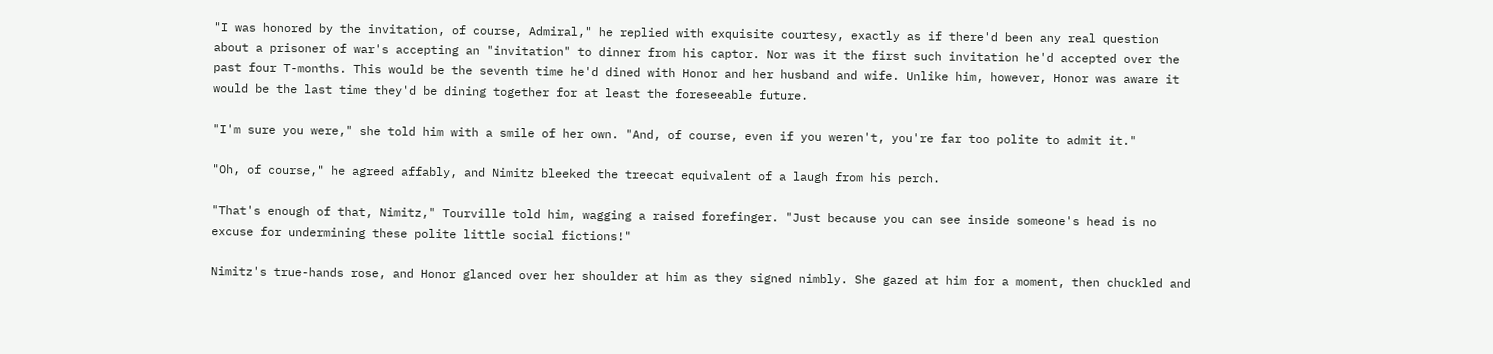"I was honored by the invitation, of course, Admiral," he replied with exquisite courtesy, exactly as if there'd been any real question about a prisoner of war's accepting an "invitation" to dinner from his captor. Nor was it the first such invitation he'd accepted over the past four T-months. This would be the seventh time he'd dined with Honor and her husband and wife. Unlike him, however, Honor was aware it would be the last time they'd be dining together for at least the foreseeable future.

"I'm sure you were," she told him with a smile of her own. "And, of course, even if you weren't, you're far too polite to admit it."

"Oh, of course," he agreed affably, and Nimitz bleeked the treecat equivalent of a laugh from his perch.

"That's enough of that, Nimitz," Tourville told him, wagging a raised forefinger. "Just because you can see inside someone's head is no excuse for undermining these polite little social fictions!"

Nimitz's true-hands rose, and Honor glanced over her shoulder at him as they signed nimbly. She gazed at him for a moment, then chuckled and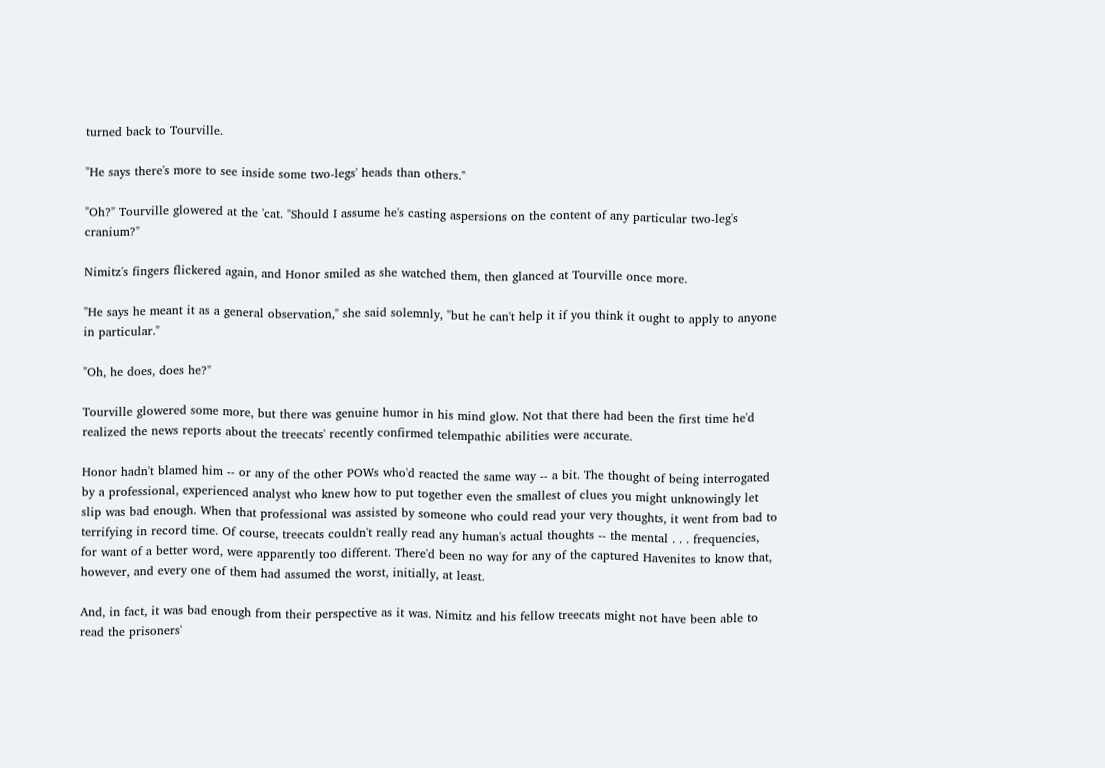turned back to Tourville.

"He says there's more to see inside some two-legs' heads than others."

"Oh?" Tourville glowered at the 'cat. "Should I assume he's casting aspersions on the content of any particular two-leg's cranium?"

Nimitz's fingers flickered again, and Honor smiled as she watched them, then glanced at Tourville once more.

"He says he meant it as a general observation," she said solemnly, "but he can't help it if you think it ought to apply to anyone in particular."

"Oh, he does, does he?"

Tourville glowered some more, but there was genuine humor in his mind glow. Not that there had been the first time he'd realized the news reports about the treecats' recently confirmed telempathic abilities were accurate.

Honor hadn't blamed him -- or any of the other POWs who'd reacted the same way -- a bit. The thought of being interrogated by a professional, experienced analyst who knew how to put together even the smallest of clues you might unknowingly let slip was bad enough. When that professional was assisted by someone who could read your very thoughts, it went from bad to terrifying in record time. Of course, treecats couldn't really read any human's actual thoughts -- the mental . . . frequencies, for want of a better word, were apparently too different. There'd been no way for any of the captured Havenites to know that, however, and every one of them had assumed the worst, initially, at least.

And, in fact, it was bad enough from their perspective as it was. Nimitz and his fellow treecats might not have been able to read the prisoners'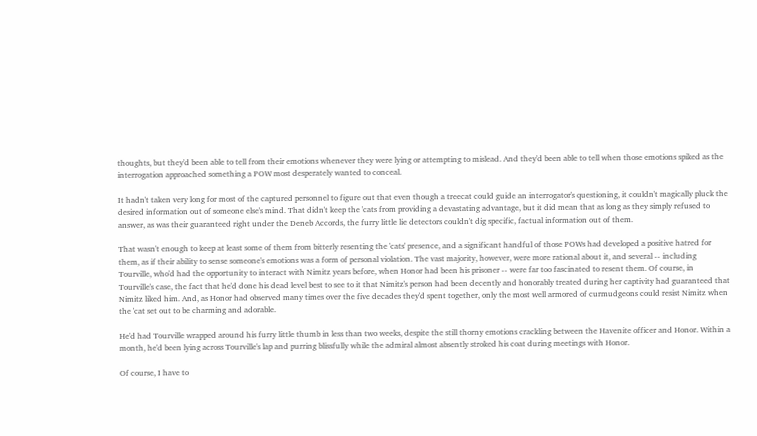thoughts, but they'd been able to tell from their emotions whenever they were lying or attempting to mislead. And they'd been able to tell when those emotions spiked as the interrogation approached something a POW most desperately wanted to conceal.

It hadn't taken very long for most of the captured personnel to figure out that even though a treecat could guide an interrogator's questioning, it couldn't magically pluck the desired information out of someone else's mind. That didn't keep the 'cats from providing a devastating advantage, but it did mean that as long as they simply refused to answer, as was their guaranteed right under the Deneb Accords, the furry little lie detectors couldn't dig specific, factual information out of them.

That wasn't enough to keep at least some of them from bitterly resenting the 'cats' presence, and a significant handful of those POWs had developed a positive hatred for them, as if their ability to sense someone's emotions was a form of personal violation. The vast majority, however, were more rational about it, and several -- including Tourville, who'd had the opportunity to interact with Nimitz years before, when Honor had been his prisoner -- were far too fascinated to resent them. Of course, in Tourville's case, the fact that he'd done his dead level best to see to it that Nimitz's person had been decently and honorably treated during her captivity had guaranteed that Nimitz liked him. And, as Honor had observed many times over the five decades they'd spent together, only the most well armored of curmudgeons could resist Nimitz when the 'cat set out to be charming and adorable.

He'd had Tourville wrapped around his furry little thumb in less than two weeks, despite the still thorny emotions crackling between the Havenite officer and Honor. Within a month, he'd been lying across Tourville's lap and purring blissfully while the admiral almost absently stroked his coat during meetings with Honor.

Of course, I have to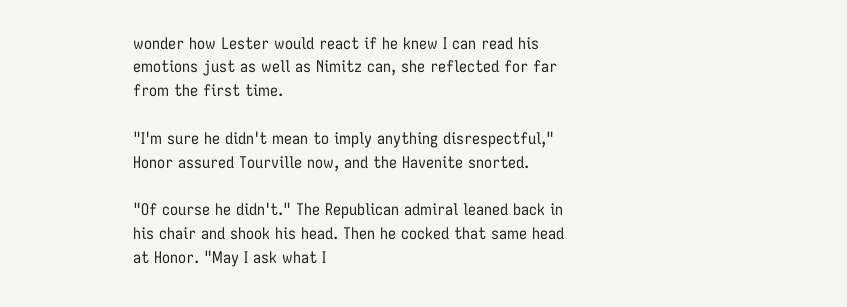wonder how Lester would react if he knew I can read his emotions just as well as Nimitz can, she reflected for far from the first time.

"I'm sure he didn't mean to imply anything disrespectful," Honor assured Tourville now, and the Havenite snorted.

"Of course he didn't." The Republican admiral leaned back in his chair and shook his head. Then he cocked that same head at Honor. "May I ask what I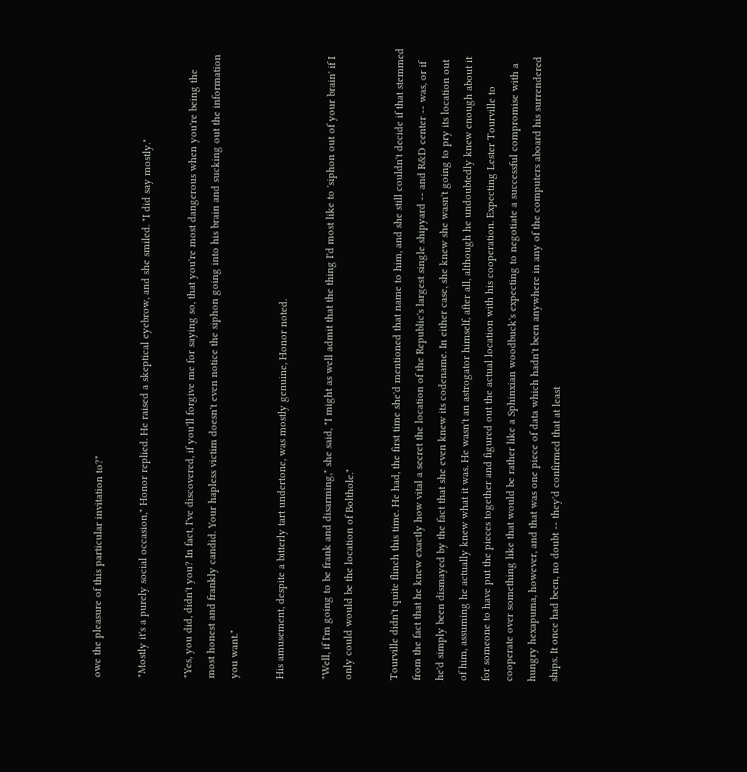owe the pleasure of this particular invitation to?"

"Mostly it's a purely social occasion," Honor replied. He raised a skeptical eyebrow, and she smiled. "I did say mostly."

"Yes, you did, didn't you? In fact, I've discovered, if you'll forgive me for saying so, that you're most dangerous when you're being the most honest and frankly candid. Your hapless victim doesn't even notice the siphon going into his brain and sucking out the information you want."

His amusement, despite a bitterly tart undertone, was mostly genuine, Honor noted.

"Well, if I'm going to be frank and disarming," she said, "I might as well admit that the thing I'd most like to 'siphon out of your brain' if I only could would be the location of Bolthole."

Tourville didn't quite flinch this time. He had, the first time she'd mentioned that name to him, and she still couldn't decide if that stemmed from the fact that he knew exactly how vital a secret the location of the Republic's largest single shipyard -- and R&D center -- was, or if he'd simply been dismayed by the fact that she even knew its codename. In either case, she knew she wasn't going to pry its location out of him, assuming he actually knew what it was. He wasn't an astrogator himself, after all, although he undoubtedly knew enough about it for someone to have put the pieces together and figured out the actual location with his cooperation. Expecting Lester Tourville to cooperate over something like that would be rather like a Sphinxian woodbuck's expecting to negotiate a successful compromise with a hungry hexapuma, however, and that was one piece of data which hadn't been anywhere in any of the computers aboard his surrendered ships. It once had been, no doubt -- they'd confirmed that at least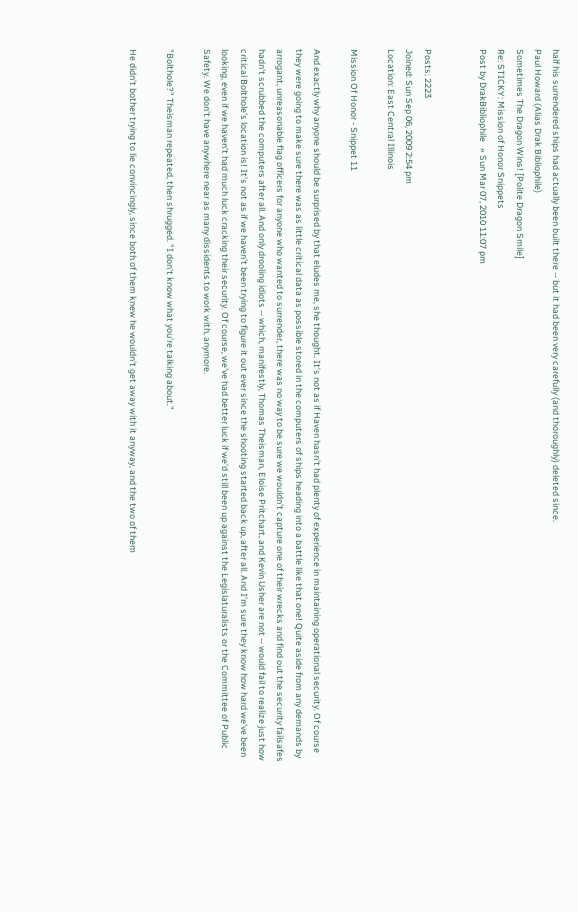half his surrendered ships had actually been built there -- but it had been very carefully (and thoroughly) deleted since.
Paul Howard (Alias Drak Bibliophile)
Sometimes The Dragon Wins! [Polite Dragon Smile]
Re: STICKY: Mission of Honor Snippets
Post by DrakBibliophile   » Sun Mar 07, 2010 11:07 pm


Posts: 2223
Joined: Sun Sep 06, 2009 2:54 pm
Location: East Central Illinois

Mission Of Honor - Snippet 11

And exactly why anyone should be surprised by that eludes me, she thought. It's not as if Haven hasn't had plenty of experience in maintaining operational security. Of course they were going to make sure there was as little critical data as possible stored in the computers of ships heading into a battle like that one! Quite aside from any demands by arrogant, unreasonable flag officers for anyone who wanted to surrender, there was no way to be sure we wouldn't capture one of their wrecks and find out the security failsafes hadn't scrubbed the computers after all. And only drooling idiots -- which, manifestly, Thomas Theisman, Eloise Pritchart, and Kevin Usher are not -- would fail to realize just how critical Bolthole's location is! It's not as if we haven't been trying to figure it out ever since the shooting started back up, after all. And I'm sure they know how hard we've been looking, even if we haven't had much luck cracking their security. Of course, we've had better luck if we'd still been up against the Legislaturalists or the Committee of Public Safety. We don't have anywhere near as many dissidents to work with, anymore.

"Bolthole?" Theisman repeated, then shrugged. "I don't know what you're talking about."

He didn't bother trying to lie convincingly, since both of them knew he wouldn't get away with it anyway, and the two of them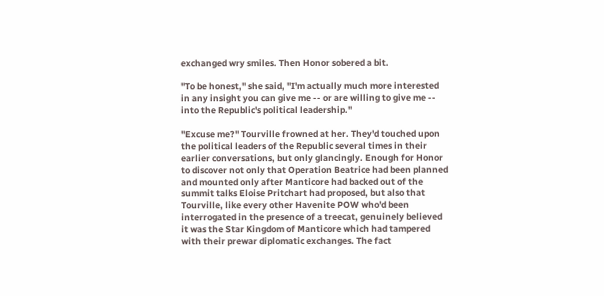exchanged wry smiles. Then Honor sobered a bit.

"To be honest," she said, "I'm actually much more interested in any insight you can give me -- or are willing to give me -- into the Republic's political leadership."

"Excuse me?" Tourville frowned at her. They'd touched upon the political leaders of the Republic several times in their earlier conversations, but only glancingly. Enough for Honor to discover not only that Operation Beatrice had been planned and mounted only after Manticore had backed out of the summit talks Eloise Pritchart had proposed, but also that Tourville, like every other Havenite POW who'd been interrogated in the presence of a treecat, genuinely believed it was the Star Kingdom of Manticore which had tampered with their prewar diplomatic exchanges. The fact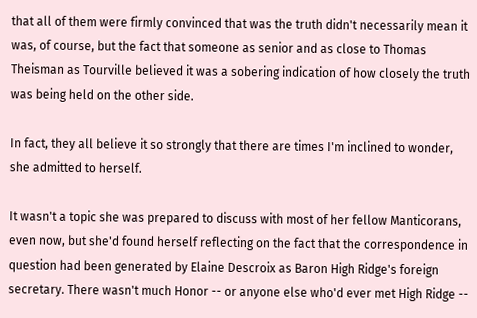that all of them were firmly convinced that was the truth didn't necessarily mean it was, of course, but the fact that someone as senior and as close to Thomas Theisman as Tourville believed it was a sobering indication of how closely the truth was being held on the other side.

In fact, they all believe it so strongly that there are times I'm inclined to wonder, she admitted to herself.

It wasn't a topic she was prepared to discuss with most of her fellow Manticorans, even now, but she'd found herself reflecting on the fact that the correspondence in question had been generated by Elaine Descroix as Baron High Ridge's foreign secretary. There wasn't much Honor -- or anyone else who'd ever met High Ridge --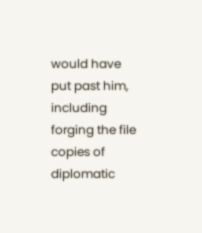would have put past him, including forging the file copies of diplomatic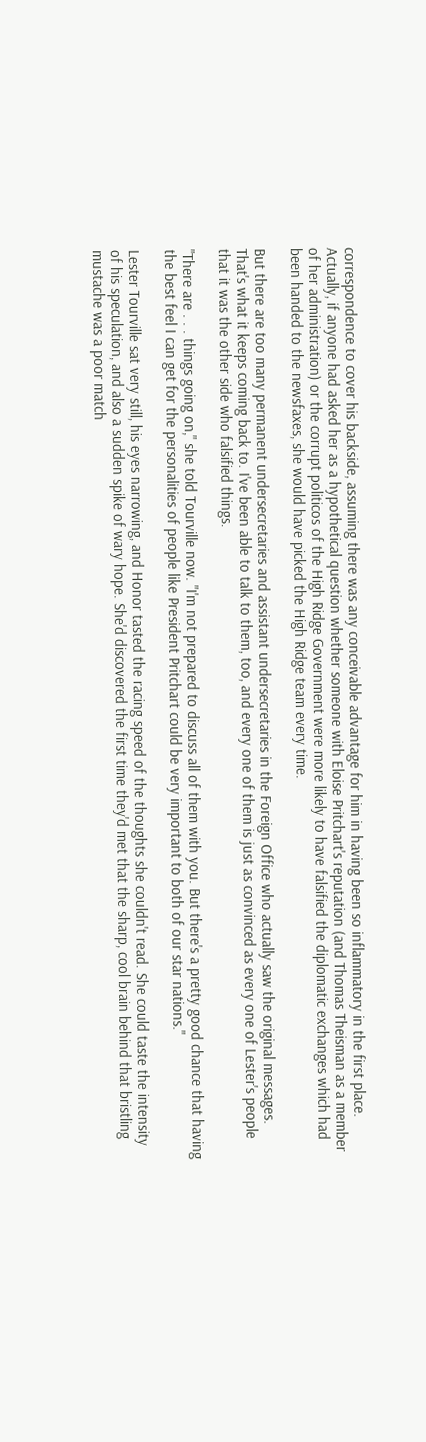correspondence to cover his backside, assuming there was any conceivable advantage for him in having been so inflammatory in the first place. Actually, if anyone had asked her as a hypothetical question whether someone with Eloise Pritchart's reputation (and Thomas Theisman as a member of her administration) or the corrupt politicos of the High Ridge Government were more likely to have falsified the diplomatic exchanges which had been handed to the newsfaxes, she would have picked the High Ridge team every time.

But there are too many permanent undersecretaries and assistant undersecretaries in the Foreign Office who actually saw the original messages. That's what it keeps coming back to. I've been able to talk to them, too, and every one of them is just as convinced as every one of Lester's people that it was the other side who falsified things.

"There are . . . things going on," she told Tourville now. "I'm not prepared to discuss all of them with you. But there's a pretty good chance that having the best feel I can get for the personalities of people like President Pritchart could be very important to both of our star nations."

Lester Tourville sat very still, his eyes narrowing, and Honor tasted the racing speed of the thoughts she couldn't read. She could taste the intensity of his speculation, and also a sudden spike of wary hope. She'd discovered the first time they'd met that the sharp, cool brain behind that bristling mustache was a poor match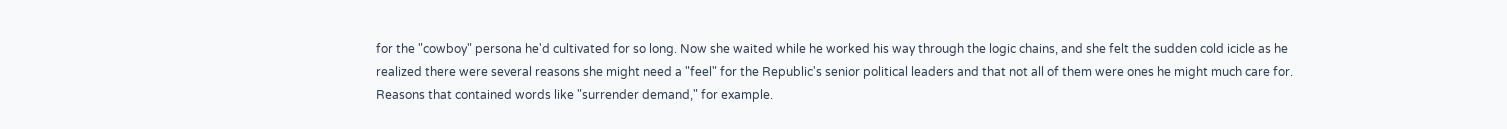for the "cowboy" persona he'd cultivated for so long. Now she waited while he worked his way through the logic chains, and she felt the sudden cold icicle as he realized there were several reasons she might need a "feel" for the Republic's senior political leaders and that not all of them were ones he might much care for. Reasons that contained words like "surrender demand," for example.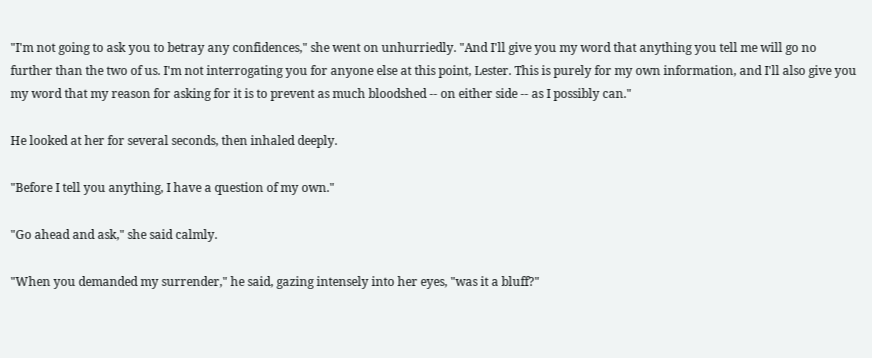"I'm not going to ask you to betray any confidences," she went on unhurriedly. "And I'll give you my word that anything you tell me will go no further than the two of us. I'm not interrogating you for anyone else at this point, Lester. This is purely for my own information, and I'll also give you my word that my reason for asking for it is to prevent as much bloodshed -- on either side -- as I possibly can."

He looked at her for several seconds, then inhaled deeply.

"Before I tell you anything, I have a question of my own."

"Go ahead and ask," she said calmly.

"When you demanded my surrender," he said, gazing intensely into her eyes, "was it a bluff?"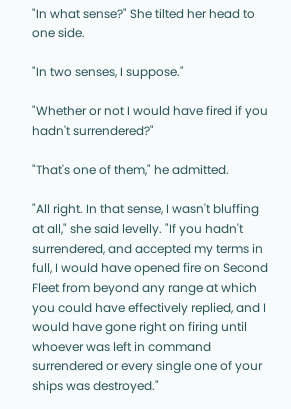"In what sense?" She tilted her head to one side.

"In two senses, I suppose."

"Whether or not I would have fired if you hadn't surrendered?"

"That's one of them," he admitted.

"All right. In that sense, I wasn't bluffing at all," she said levelly. "If you hadn't surrendered, and accepted my terms in full, I would have opened fire on Second Fleet from beyond any range at which you could have effectively replied, and I would have gone right on firing until whoever was left in command surrendered or every single one of your ships was destroyed."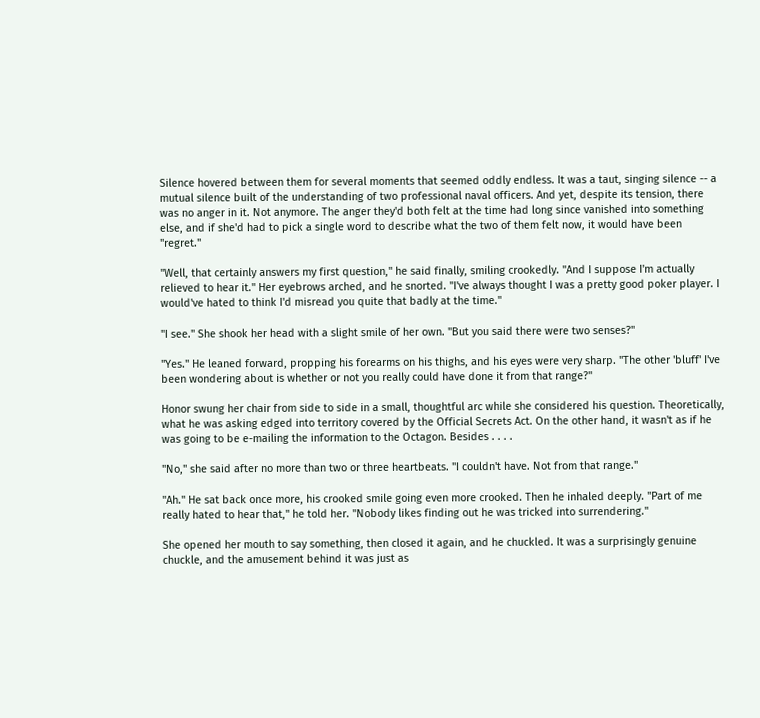Silence hovered between them for several moments that seemed oddly endless. It was a taut, singing silence -- a mutual silence built of the understanding of two professional naval officers. And yet, despite its tension, there was no anger in it. Not anymore. The anger they'd both felt at the time had long since vanished into something else, and if she'd had to pick a single word to describe what the two of them felt now, it would have been "regret."

"Well, that certainly answers my first question," he said finally, smiling crookedly. "And I suppose I'm actually relieved to hear it." Her eyebrows arched, and he snorted. "I've always thought I was a pretty good poker player. I would've hated to think I'd misread you quite that badly at the time."

"I see." She shook her head with a slight smile of her own. "But you said there were two senses?"

"Yes." He leaned forward, propping his forearms on his thighs, and his eyes were very sharp. "The other 'bluff' I've been wondering about is whether or not you really could have done it from that range?"

Honor swung her chair from side to side in a small, thoughtful arc while she considered his question. Theoretically, what he was asking edged into territory covered by the Official Secrets Act. On the other hand, it wasn't as if he was going to be e-mailing the information to the Octagon. Besides . . . .

"No," she said after no more than two or three heartbeats. "I couldn't have. Not from that range."

"Ah." He sat back once more, his crooked smile going even more crooked. Then he inhaled deeply. "Part of me really hated to hear that," he told her. "Nobody likes finding out he was tricked into surrendering."

She opened her mouth to say something, then closed it again, and he chuckled. It was a surprisingly genuine chuckle, and the amusement behind it was just as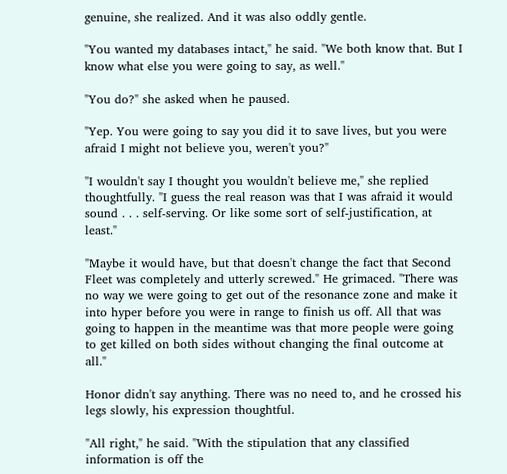genuine, she realized. And it was also oddly gentle.

"You wanted my databases intact," he said. "We both know that. But I know what else you were going to say, as well."

"You do?" she asked when he paused.

"Yep. You were going to say you did it to save lives, but you were afraid I might not believe you, weren't you?"

"I wouldn't say I thought you wouldn't believe me," she replied thoughtfully. "I guess the real reason was that I was afraid it would sound . . . self-serving. Or like some sort of self-justification, at least."

"Maybe it would have, but that doesn't change the fact that Second Fleet was completely and utterly screwed." He grimaced. "There was no way we were going to get out of the resonance zone and make it into hyper before you were in range to finish us off. All that was going to happen in the meantime was that more people were going to get killed on both sides without changing the final outcome at all."

Honor didn't say anything. There was no need to, and he crossed his legs slowly, his expression thoughtful.

"All right," he said. "With the stipulation that any classified information is off the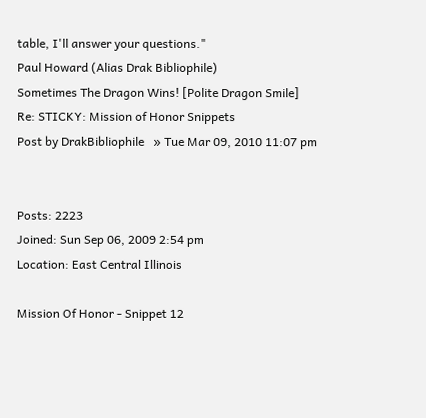table, I'll answer your questions."
Paul Howard (Alias Drak Bibliophile)
Sometimes The Dragon Wins! [Polite Dragon Smile]
Re: STICKY: Mission of Honor Snippets
Post by DrakBibliophile   » Tue Mar 09, 2010 11:07 pm


Posts: 2223
Joined: Sun Sep 06, 2009 2:54 pm
Location: East Central Illinois

Mission Of Honor - Snippet 12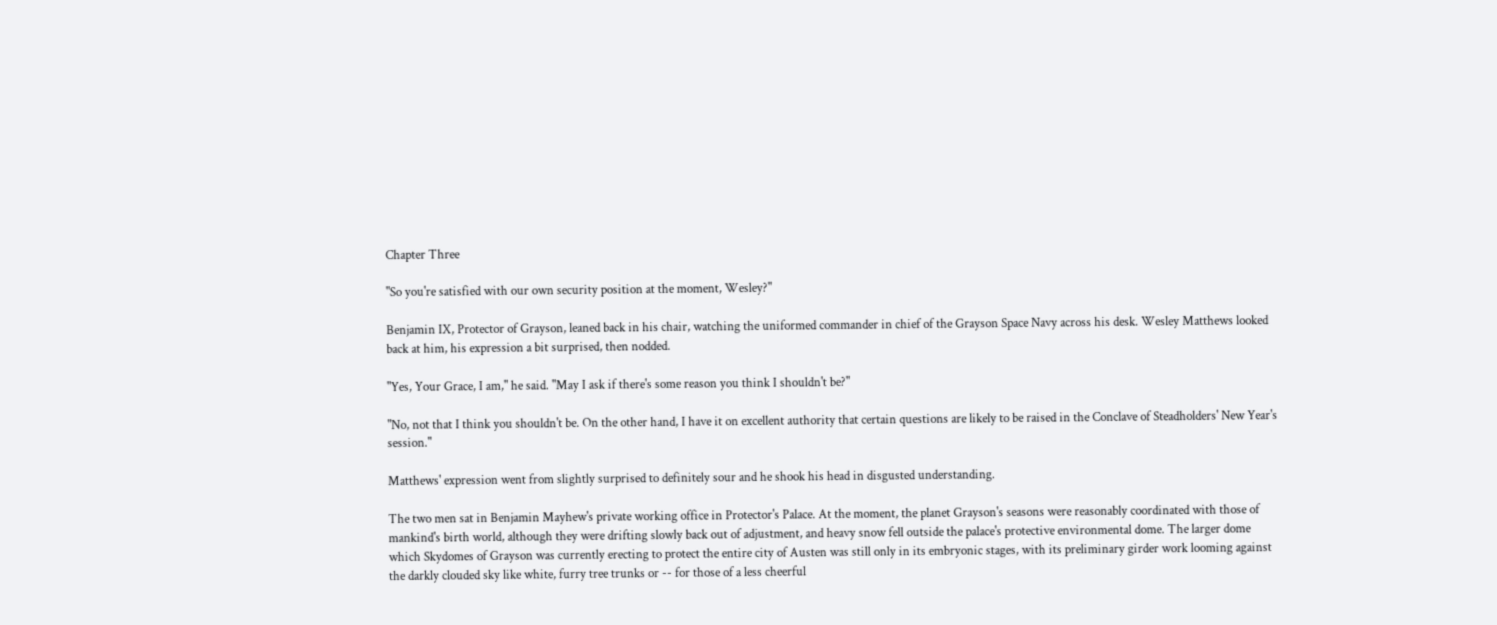Chapter Three

"So you're satisfied with our own security position at the moment, Wesley?"

Benjamin IX, Protector of Grayson, leaned back in his chair, watching the uniformed commander in chief of the Grayson Space Navy across his desk. Wesley Matthews looked back at him, his expression a bit surprised, then nodded.

"Yes, Your Grace, I am," he said. "May I ask if there's some reason you think I shouldn't be?"

"No, not that I think you shouldn't be. On the other hand, I have it on excellent authority that certain questions are likely to be raised in the Conclave of Steadholders' New Year's session."

Matthews' expression went from slightly surprised to definitely sour and he shook his head in disgusted understanding.

The two men sat in Benjamin Mayhew's private working office in Protector's Palace. At the moment, the planet Grayson's seasons were reasonably coordinated with those of mankind's birth world, although they were drifting slowly back out of adjustment, and heavy snow fell outside the palace's protective environmental dome. The larger dome which Skydomes of Grayson was currently erecting to protect the entire city of Austen was still only in its embryonic stages, with its preliminary girder work looming against the darkly clouded sky like white, furry tree trunks or -- for those of a less cheerful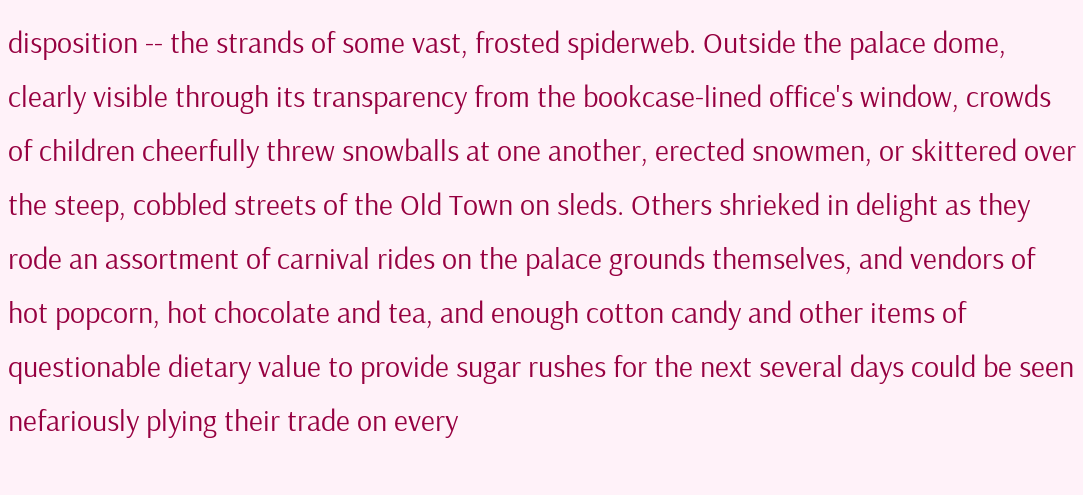disposition -- the strands of some vast, frosted spiderweb. Outside the palace dome, clearly visible through its transparency from the bookcase-lined office's window, crowds of children cheerfully threw snowballs at one another, erected snowmen, or skittered over the steep, cobbled streets of the Old Town on sleds. Others shrieked in delight as they rode an assortment of carnival rides on the palace grounds themselves, and vendors of hot popcorn, hot chocolate and tea, and enough cotton candy and other items of questionable dietary value to provide sugar rushes for the next several days could be seen nefariously plying their trade on every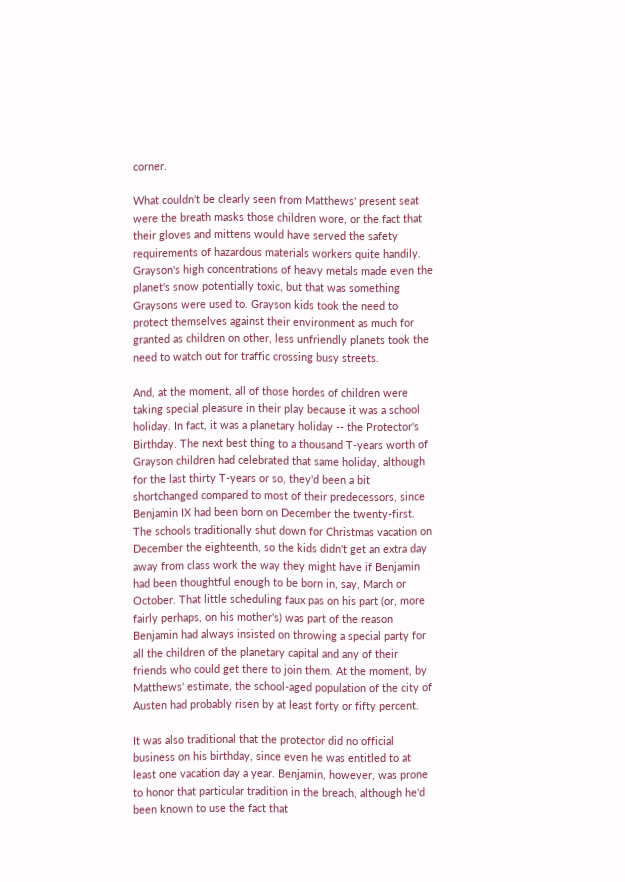corner.

What couldn't be clearly seen from Matthews' present seat were the breath masks those children wore, or the fact that their gloves and mittens would have served the safety requirements of hazardous materials workers quite handily. Grayson's high concentrations of heavy metals made even the planet's snow potentially toxic, but that was something Graysons were used to. Grayson kids took the need to protect themselves against their environment as much for granted as children on other, less unfriendly planets took the need to watch out for traffic crossing busy streets.

And, at the moment, all of those hordes of children were taking special pleasure in their play because it was a school holiday. In fact, it was a planetary holiday -- the Protector's Birthday. The next best thing to a thousand T-years worth of Grayson children had celebrated that same holiday, although for the last thirty T-years or so, they'd been a bit shortchanged compared to most of their predecessors, since Benjamin IX had been born on December the twenty-first. The schools traditionally shut down for Christmas vacation on December the eighteenth, so the kids didn't get an extra day away from class work the way they might have if Benjamin had been thoughtful enough to be born in, say, March or October. That little scheduling faux pas on his part (or, more fairly perhaps, on his mother's) was part of the reason Benjamin had always insisted on throwing a special party for all the children of the planetary capital and any of their friends who could get there to join them. At the moment, by Matthews' estimate, the school-aged population of the city of Austen had probably risen by at least forty or fifty percent.

It was also traditional that the protector did no official business on his birthday, since even he was entitled to at least one vacation day a year. Benjamin, however, was prone to honor that particular tradition in the breach, although he'd been known to use the fact that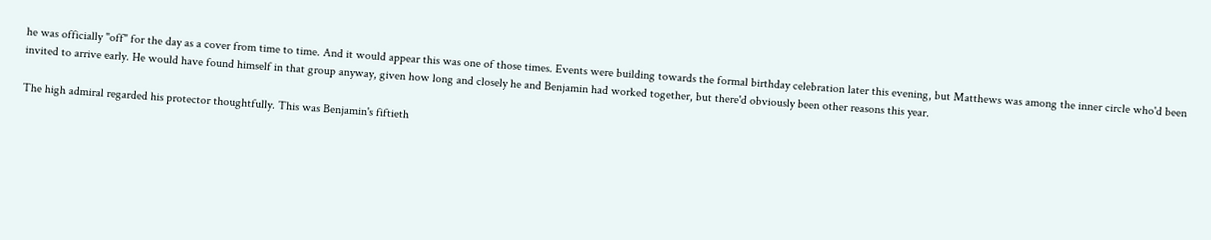he was officially "off" for the day as a cover from time to time. And it would appear this was one of those times. Events were building towards the formal birthday celebration later this evening, but Matthews was among the inner circle who'd been invited to arrive early. He would have found himself in that group anyway, given how long and closely he and Benjamin had worked together, but there'd obviously been other reasons this year.

The high admiral regarded his protector thoughtfully. This was Benjamin's fiftieth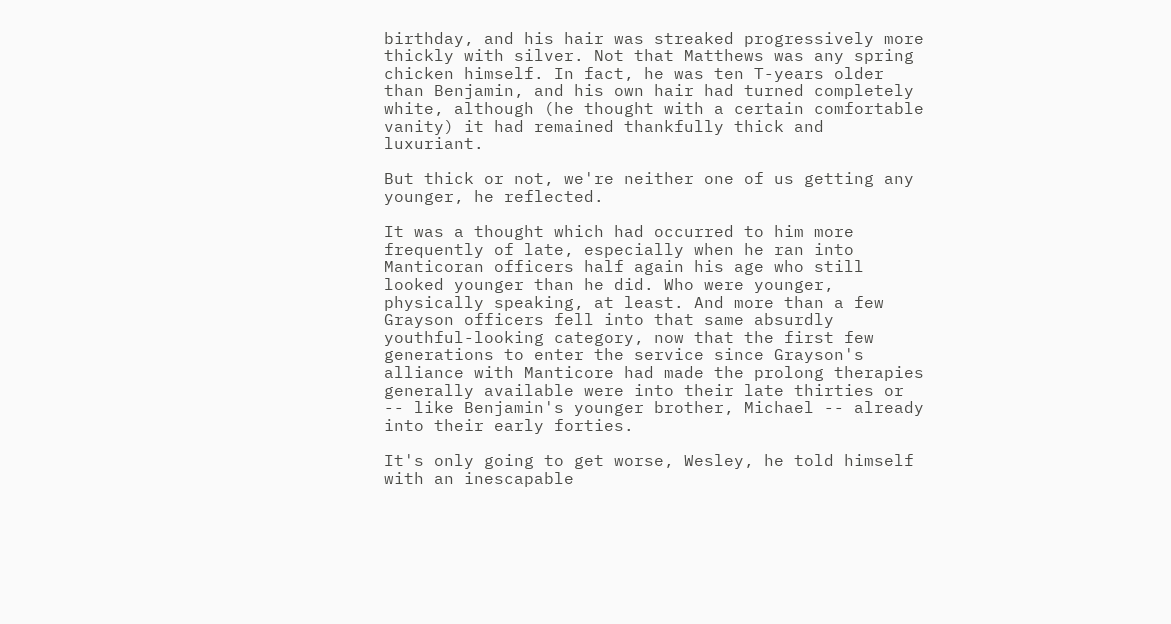birthday, and his hair was streaked progressively more thickly with silver. Not that Matthews was any spring chicken himself. In fact, he was ten T-years older than Benjamin, and his own hair had turned completely white, although (he thought with a certain comfortable vanity) it had remained thankfully thick and luxuriant.

But thick or not, we're neither one of us getting any younger, he reflected.

It was a thought which had occurred to him more frequently of late, especially when he ran into Manticoran officers half again his age who still looked younger than he did. Who were younger, physically speaking, at least. And more than a few Grayson officers fell into that same absurdly youthful-looking category, now that the first few generations to enter the service since Grayson's alliance with Manticore had made the prolong therapies generally available were into their late thirties or -- like Benjamin's younger brother, Michael -- already into their early forties.

It's only going to get worse, Wesley, he told himself with an inescapable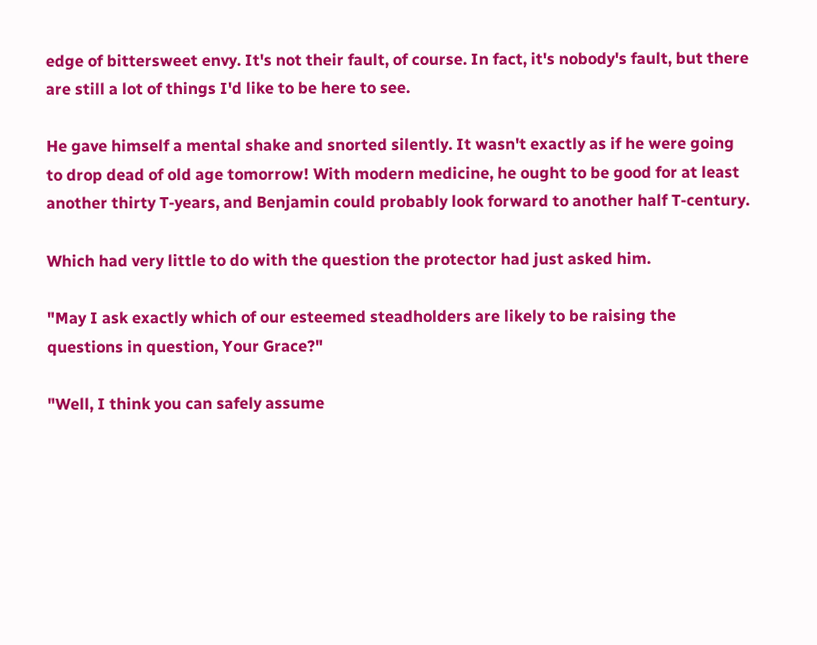edge of bittersweet envy. It's not their fault, of course. In fact, it's nobody's fault, but there are still a lot of things I'd like to be here to see.

He gave himself a mental shake and snorted silently. It wasn't exactly as if he were going to drop dead of old age tomorrow! With modern medicine, he ought to be good for at least another thirty T-years, and Benjamin could probably look forward to another half T-century.

Which had very little to do with the question the protector had just asked him.

"May I ask exactly which of our esteemed steadholders are likely to be raising the questions in question, Your Grace?"

"Well, I think you can safely assume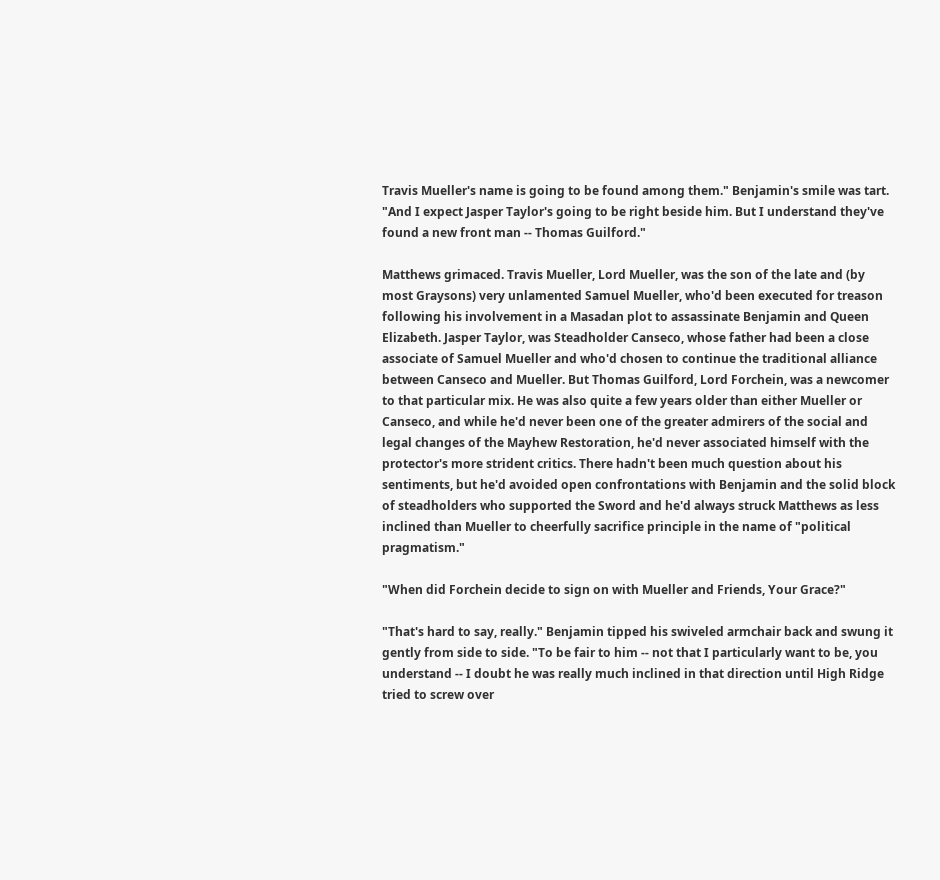Travis Mueller's name is going to be found among them." Benjamin's smile was tart. "And I expect Jasper Taylor's going to be right beside him. But I understand they've found a new front man -- Thomas Guilford."

Matthews grimaced. Travis Mueller, Lord Mueller, was the son of the late and (by most Graysons) very unlamented Samuel Mueller, who'd been executed for treason following his involvement in a Masadan plot to assassinate Benjamin and Queen Elizabeth. Jasper Taylor, was Steadholder Canseco, whose father had been a close associate of Samuel Mueller and who'd chosen to continue the traditional alliance between Canseco and Mueller. But Thomas Guilford, Lord Forchein, was a newcomer to that particular mix. He was also quite a few years older than either Mueller or Canseco, and while he'd never been one of the greater admirers of the social and legal changes of the Mayhew Restoration, he'd never associated himself with the protector's more strident critics. There hadn't been much question about his sentiments, but he'd avoided open confrontations with Benjamin and the solid block of steadholders who supported the Sword and he'd always struck Matthews as less inclined than Mueller to cheerfully sacrifice principle in the name of "political pragmatism."

"When did Forchein decide to sign on with Mueller and Friends, Your Grace?"

"That's hard to say, really." Benjamin tipped his swiveled armchair back and swung it gently from side to side. "To be fair to him -- not that I particularly want to be, you understand -- I doubt he was really much inclined in that direction until High Ridge tried to screw over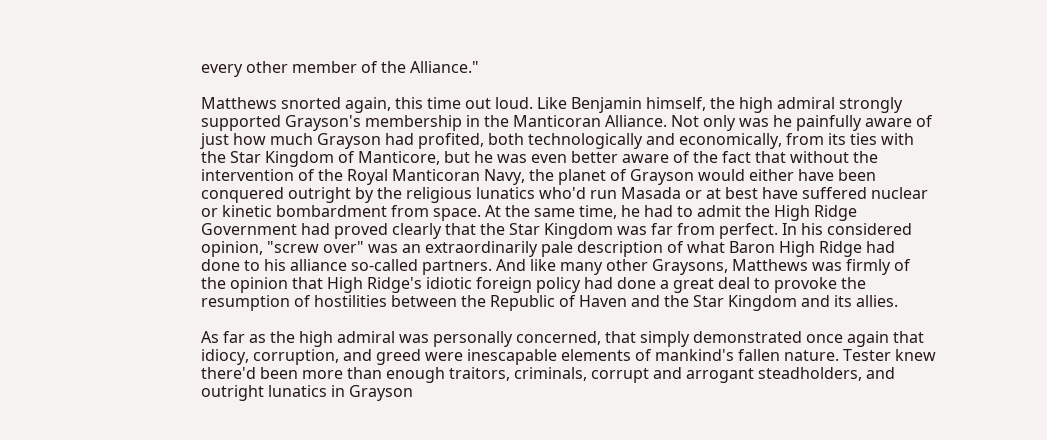every other member of the Alliance."

Matthews snorted again, this time out loud. Like Benjamin himself, the high admiral strongly supported Grayson's membership in the Manticoran Alliance. Not only was he painfully aware of just how much Grayson had profited, both technologically and economically, from its ties with the Star Kingdom of Manticore, but he was even better aware of the fact that without the intervention of the Royal Manticoran Navy, the planet of Grayson would either have been conquered outright by the religious lunatics who'd run Masada or at best have suffered nuclear or kinetic bombardment from space. At the same time, he had to admit the High Ridge Government had proved clearly that the Star Kingdom was far from perfect. In his considered opinion, "screw over" was an extraordinarily pale description of what Baron High Ridge had done to his alliance so-called partners. And like many other Graysons, Matthews was firmly of the opinion that High Ridge's idiotic foreign policy had done a great deal to provoke the resumption of hostilities between the Republic of Haven and the Star Kingdom and its allies.

As far as the high admiral was personally concerned, that simply demonstrated once again that idiocy, corruption, and greed were inescapable elements of mankind's fallen nature. Tester knew there'd been more than enough traitors, criminals, corrupt and arrogant steadholders, and outright lunatics in Grayson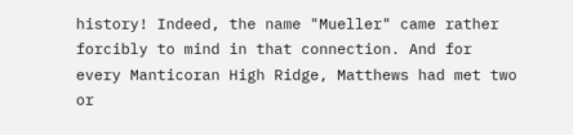history! Indeed, the name "Mueller" came rather forcibly to mind in that connection. And for every Manticoran High Ridge, Matthews had met two or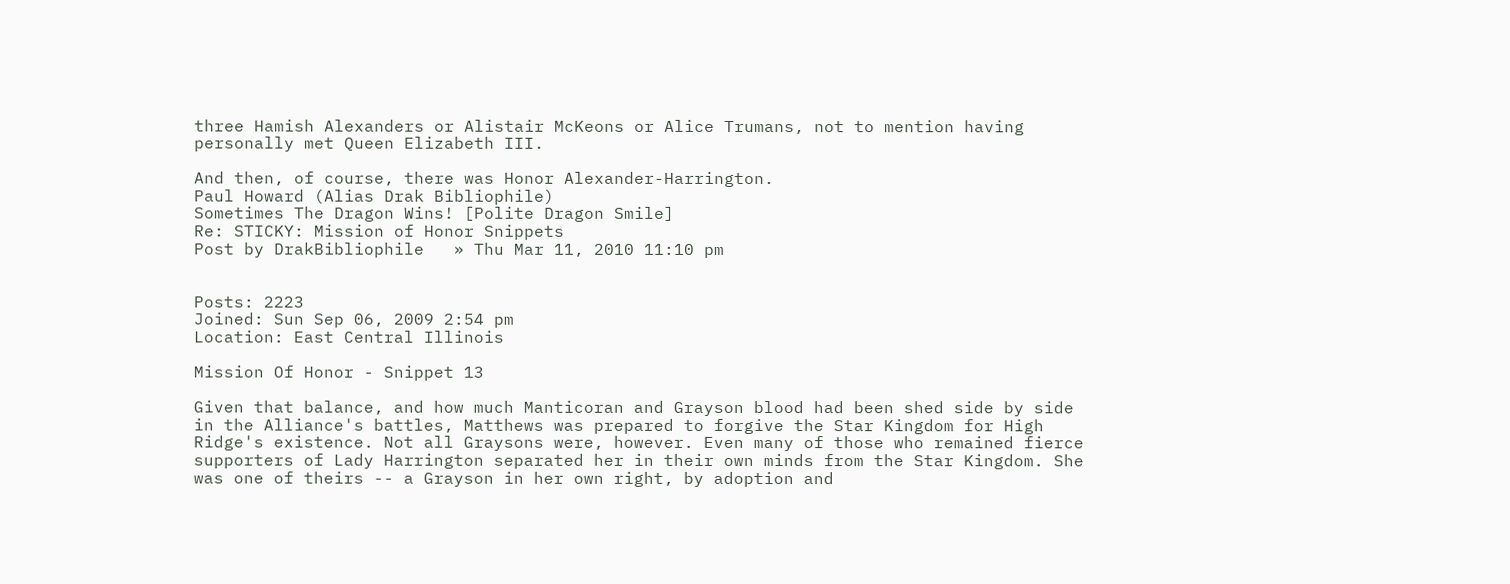three Hamish Alexanders or Alistair McKeons or Alice Trumans, not to mention having personally met Queen Elizabeth III.

And then, of course, there was Honor Alexander-Harrington.
Paul Howard (Alias Drak Bibliophile)
Sometimes The Dragon Wins! [Polite Dragon Smile]
Re: STICKY: Mission of Honor Snippets
Post by DrakBibliophile   » Thu Mar 11, 2010 11:10 pm


Posts: 2223
Joined: Sun Sep 06, 2009 2:54 pm
Location: East Central Illinois

Mission Of Honor - Snippet 13

Given that balance, and how much Manticoran and Grayson blood had been shed side by side in the Alliance's battles, Matthews was prepared to forgive the Star Kingdom for High Ridge's existence. Not all Graysons were, however. Even many of those who remained fierce supporters of Lady Harrington separated her in their own minds from the Star Kingdom. She was one of theirs -- a Grayson in her own right, by adoption and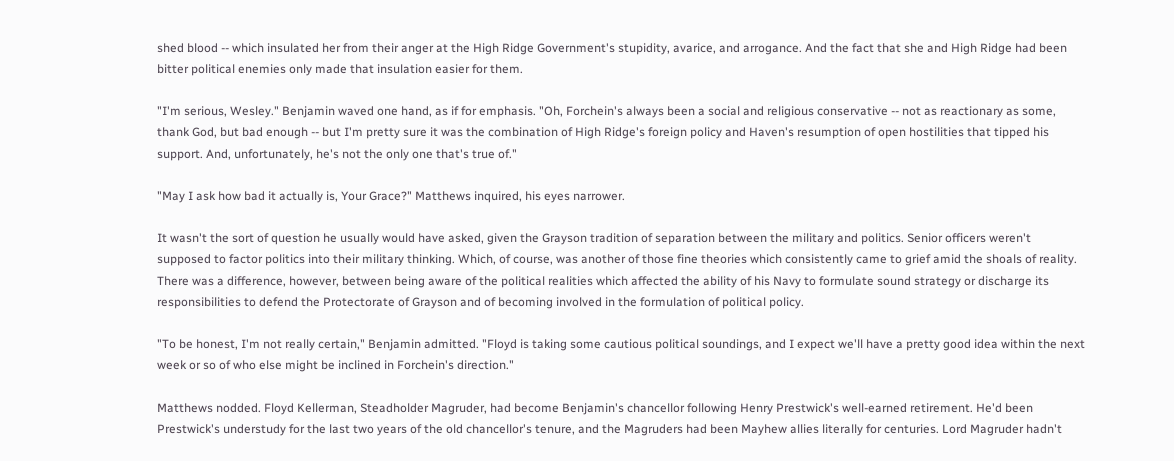shed blood -- which insulated her from their anger at the High Ridge Government's stupidity, avarice, and arrogance. And the fact that she and High Ridge had been bitter political enemies only made that insulation easier for them.

"I'm serious, Wesley." Benjamin waved one hand, as if for emphasis. "Oh, Forchein's always been a social and religious conservative -- not as reactionary as some, thank God, but bad enough -- but I'm pretty sure it was the combination of High Ridge's foreign policy and Haven's resumption of open hostilities that tipped his support. And, unfortunately, he's not the only one that's true of."

"May I ask how bad it actually is, Your Grace?" Matthews inquired, his eyes narrower.

It wasn't the sort of question he usually would have asked, given the Grayson tradition of separation between the military and politics. Senior officers weren't supposed to factor politics into their military thinking. Which, of course, was another of those fine theories which consistently came to grief amid the shoals of reality. There was a difference, however, between being aware of the political realities which affected the ability of his Navy to formulate sound strategy or discharge its responsibilities to defend the Protectorate of Grayson and of becoming involved in the formulation of political policy.

"To be honest, I'm not really certain," Benjamin admitted. "Floyd is taking some cautious political soundings, and I expect we'll have a pretty good idea within the next week or so of who else might be inclined in Forchein's direction."

Matthews nodded. Floyd Kellerman, Steadholder Magruder, had become Benjamin's chancellor following Henry Prestwick's well-earned retirement. He'd been Prestwick's understudy for the last two years of the old chancellor's tenure, and the Magruders had been Mayhew allies literally for centuries. Lord Magruder hadn't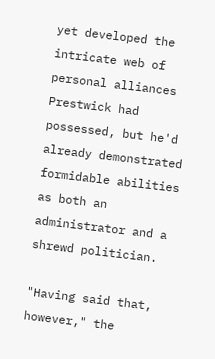yet developed the intricate web of personal alliances Prestwick had possessed, but he'd already demonstrated formidable abilities as both an administrator and a shrewd politician.

"Having said that, however," the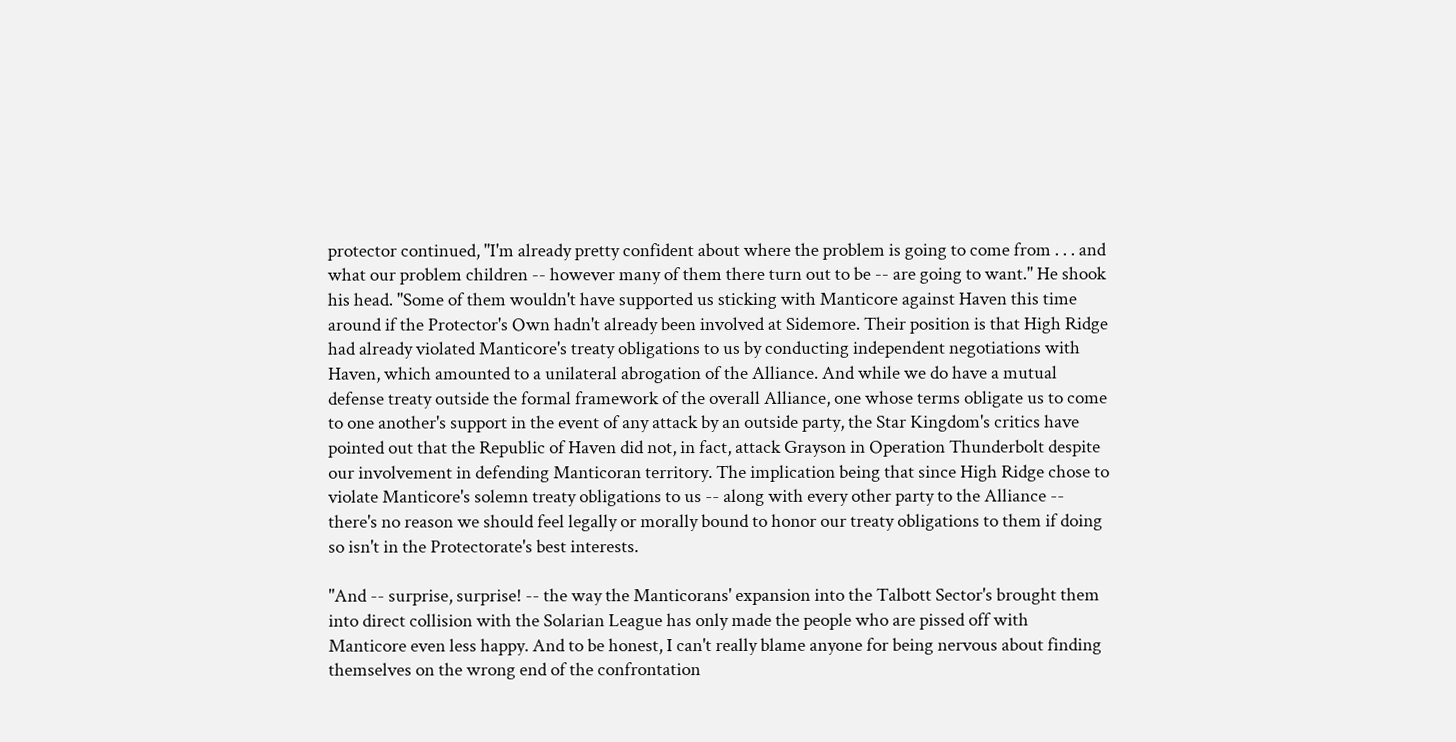protector continued, "I'm already pretty confident about where the problem is going to come from . . . and what our problem children -- however many of them there turn out to be -- are going to want." He shook his head. "Some of them wouldn't have supported us sticking with Manticore against Haven this time around if the Protector's Own hadn't already been involved at Sidemore. Their position is that High Ridge had already violated Manticore's treaty obligations to us by conducting independent negotiations with Haven, which amounted to a unilateral abrogation of the Alliance. And while we do have a mutual defense treaty outside the formal framework of the overall Alliance, one whose terms obligate us to come to one another's support in the event of any attack by an outside party, the Star Kingdom's critics have pointed out that the Republic of Haven did not, in fact, attack Grayson in Operation Thunderbolt despite our involvement in defending Manticoran territory. The implication being that since High Ridge chose to violate Manticore's solemn treaty obligations to us -- along with every other party to the Alliance -- there's no reason we should feel legally or morally bound to honor our treaty obligations to them if doing so isn't in the Protectorate's best interests.

"And -- surprise, surprise! -- the way the Manticorans' expansion into the Talbott Sector's brought them into direct collision with the Solarian League has only made the people who are pissed off with Manticore even less happy. And to be honest, I can't really blame anyone for being nervous about finding themselves on the wrong end of the confrontation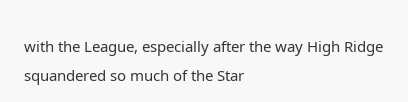with the League, especially after the way High Ridge squandered so much of the Star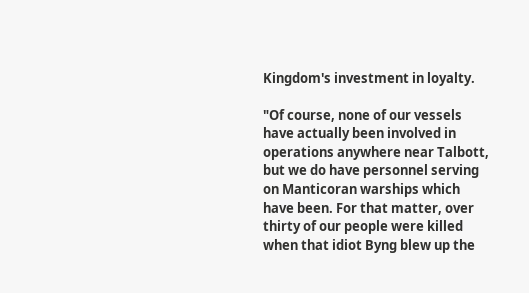Kingdom's investment in loyalty.

"Of course, none of our vessels have actually been involved in operations anywhere near Talbott, but we do have personnel serving on Manticoran warships which have been. For that matter, over thirty of our people were killed when that idiot Byng blew up the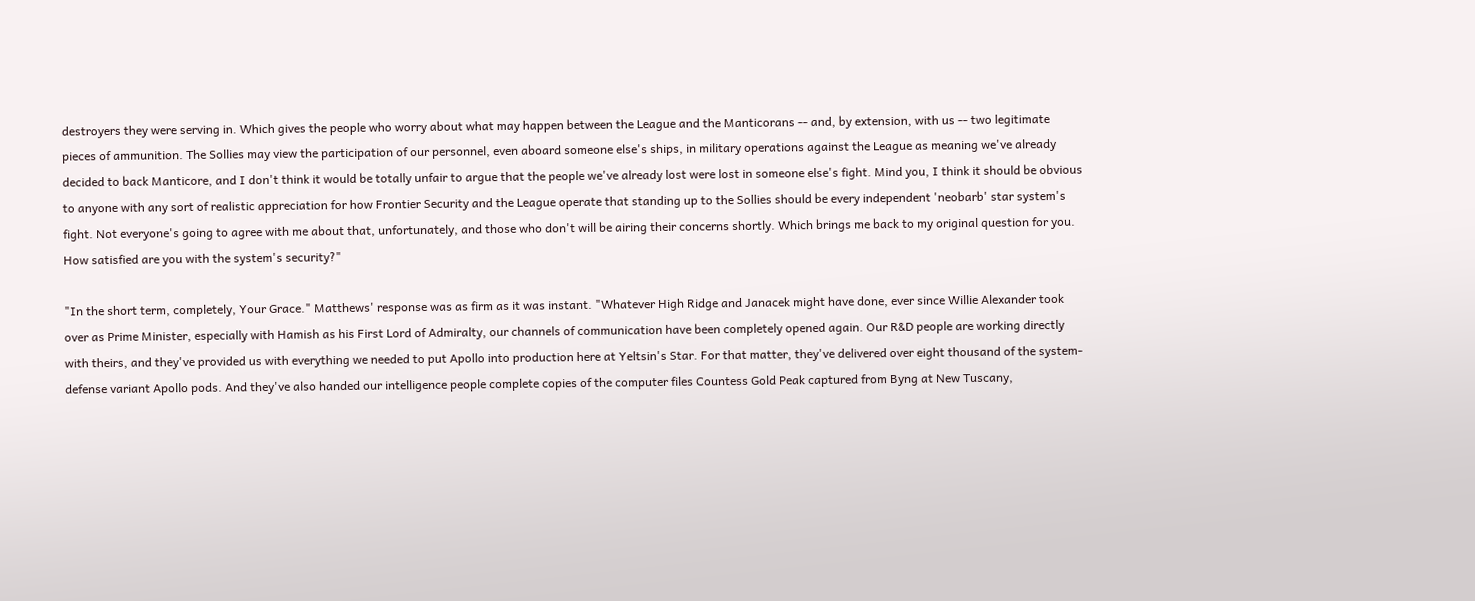destroyers they were serving in. Which gives the people who worry about what may happen between the League and the Manticorans -- and, by extension, with us -- two legitimate pieces of ammunition. The Sollies may view the participation of our personnel, even aboard someone else's ships, in military operations against the League as meaning we've already decided to back Manticore, and I don't think it would be totally unfair to argue that the people we've already lost were lost in someone else's fight. Mind you, I think it should be obvious to anyone with any sort of realistic appreciation for how Frontier Security and the League operate that standing up to the Sollies should be every independent 'neobarb' star system's fight. Not everyone's going to agree with me about that, unfortunately, and those who don't will be airing their concerns shortly. Which brings me back to my original question for you. How satisfied are you with the system's security?"

"In the short term, completely, Your Grace." Matthews' response was as firm as it was instant. "Whatever High Ridge and Janacek might have done, ever since Willie Alexander took over as Prime Minister, especially with Hamish as his First Lord of Admiralty, our channels of communication have been completely opened again. Our R&D people are working directly with theirs, and they've provided us with everything we needed to put Apollo into production here at Yeltsin's Star. For that matter, they've delivered over eight thousand of the system-defense variant Apollo pods. And they've also handed our intelligence people complete copies of the computer files Countess Gold Peak captured from Byng at New Tuscany,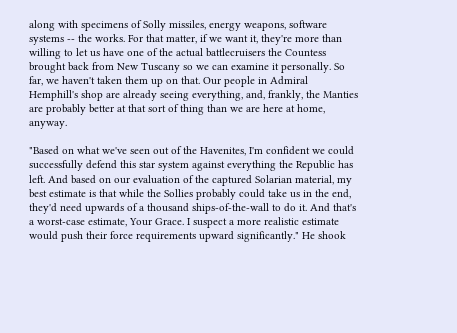along with specimens of Solly missiles, energy weapons, software systems -- the works. For that matter, if we want it, they're more than willing to let us have one of the actual battlecruisers the Countess brought back from New Tuscany so we can examine it personally. So far, we haven't taken them up on that. Our people in Admiral Hemphill's shop are already seeing everything, and, frankly, the Manties are probably better at that sort of thing than we are here at home, anyway.

"Based on what we've seen out of the Havenites, I'm confident we could successfully defend this star system against everything the Republic has left. And based on our evaluation of the captured Solarian material, my best estimate is that while the Sollies probably could take us in the end, they'd need upwards of a thousand ships-of-the-wall to do it. And that's a worst-case estimate, Your Grace. I suspect a more realistic estimate would push their force requirements upward significantly." He shook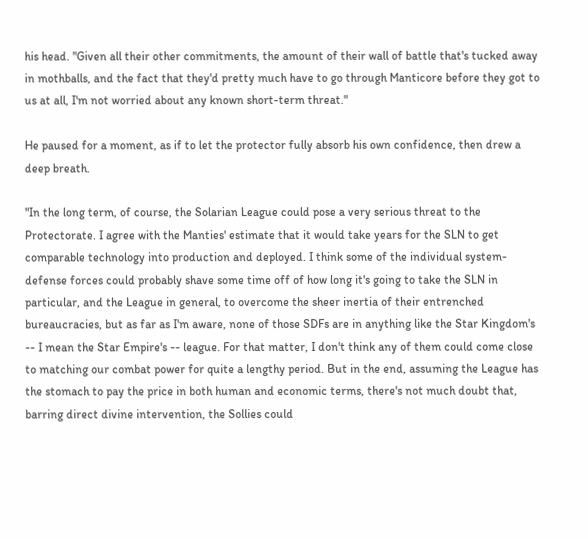his head. "Given all their other commitments, the amount of their wall of battle that's tucked away in mothballs, and the fact that they'd pretty much have to go through Manticore before they got to us at all, I'm not worried about any known short-term threat."

He paused for a moment, as if to let the protector fully absorb his own confidence, then drew a deep breath.

"In the long term, of course, the Solarian League could pose a very serious threat to the Protectorate. I agree with the Manties' estimate that it would take years for the SLN to get comparable technology into production and deployed. I think some of the individual system-defense forces could probably shave some time off of how long it's going to take the SLN in particular, and the League in general, to overcome the sheer inertia of their entrenched bureaucracies, but as far as I'm aware, none of those SDFs are in anything like the Star Kingdom's -- I mean the Star Empire's -- league. For that matter, I don't think any of them could come close to matching our combat power for quite a lengthy period. But in the end, assuming the League has the stomach to pay the price in both human and economic terms, there's not much doubt that, barring direct divine intervention, the Sollies could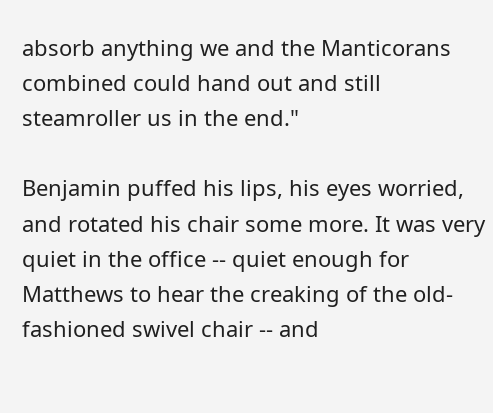absorb anything we and the Manticorans combined could hand out and still steamroller us in the end."

Benjamin puffed his lips, his eyes worried, and rotated his chair some more. It was very quiet in the office -- quiet enough for Matthews to hear the creaking of the old-fashioned swivel chair -- and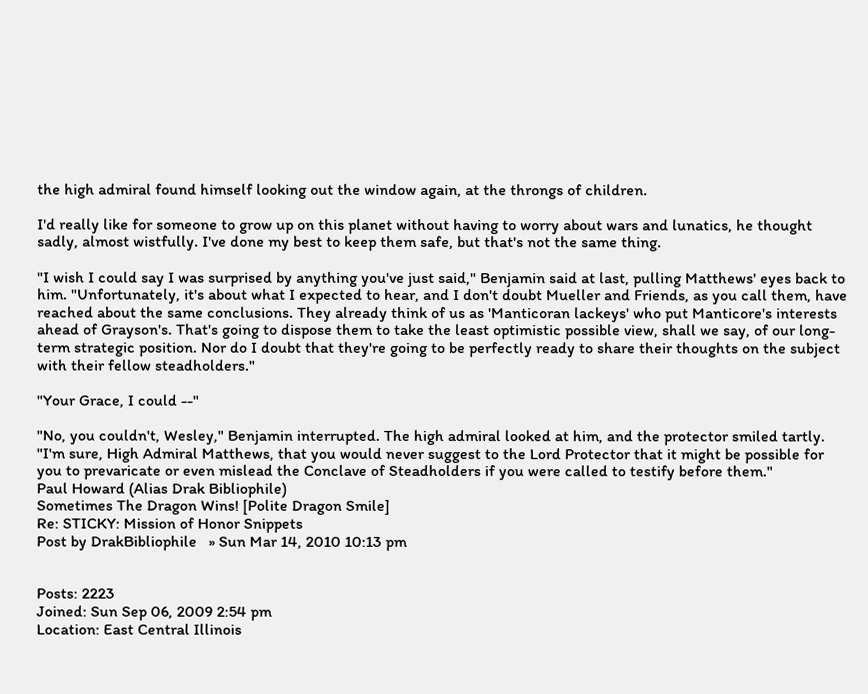the high admiral found himself looking out the window again, at the throngs of children.

I'd really like for someone to grow up on this planet without having to worry about wars and lunatics, he thought sadly, almost wistfully. I've done my best to keep them safe, but that's not the same thing.

"I wish I could say I was surprised by anything you've just said," Benjamin said at last, pulling Matthews' eyes back to him. "Unfortunately, it's about what I expected to hear, and I don't doubt Mueller and Friends, as you call them, have reached about the same conclusions. They already think of us as 'Manticoran lackeys' who put Manticore's interests ahead of Grayson's. That's going to dispose them to take the least optimistic possible view, shall we say, of our long-term strategic position. Nor do I doubt that they're going to be perfectly ready to share their thoughts on the subject with their fellow steadholders."

"Your Grace, I could --"

"No, you couldn't, Wesley," Benjamin interrupted. The high admiral looked at him, and the protector smiled tartly. "I'm sure, High Admiral Matthews, that you would never suggest to the Lord Protector that it might be possible for you to prevaricate or even mislead the Conclave of Steadholders if you were called to testify before them."
Paul Howard (Alias Drak Bibliophile)
Sometimes The Dragon Wins! [Polite Dragon Smile]
Re: STICKY: Mission of Honor Snippets
Post by DrakBibliophile   » Sun Mar 14, 2010 10:13 pm


Posts: 2223
Joined: Sun Sep 06, 2009 2:54 pm
Location: East Central Illinois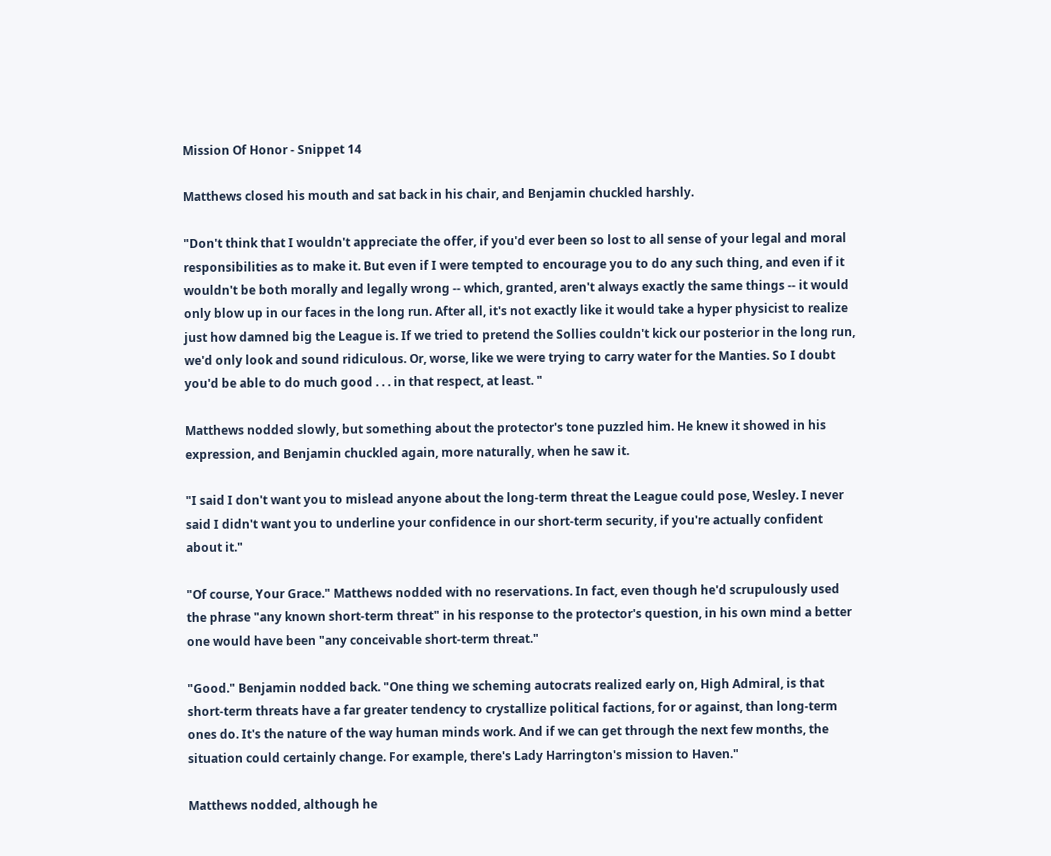Mission Of Honor - Snippet 14

Matthews closed his mouth and sat back in his chair, and Benjamin chuckled harshly.

"Don't think that I wouldn't appreciate the offer, if you'd ever been so lost to all sense of your legal and moral responsibilities as to make it. But even if I were tempted to encourage you to do any such thing, and even if it wouldn't be both morally and legally wrong -- which, granted, aren't always exactly the same things -- it would only blow up in our faces in the long run. After all, it's not exactly like it would take a hyper physicist to realize just how damned big the League is. If we tried to pretend the Sollies couldn't kick our posterior in the long run, we'd only look and sound ridiculous. Or, worse, like we were trying to carry water for the Manties. So I doubt you'd be able to do much good . . . in that respect, at least. "

Matthews nodded slowly, but something about the protector's tone puzzled him. He knew it showed in his expression, and Benjamin chuckled again, more naturally, when he saw it.

"I said I don't want you to mislead anyone about the long-term threat the League could pose, Wesley. I never said I didn't want you to underline your confidence in our short-term security, if you're actually confident about it."

"Of course, Your Grace." Matthews nodded with no reservations. In fact, even though he'd scrupulously used the phrase "any known short-term threat" in his response to the protector's question, in his own mind a better one would have been "any conceivable short-term threat."

"Good." Benjamin nodded back. "One thing we scheming autocrats realized early on, High Admiral, is that short-term threats have a far greater tendency to crystallize political factions, for or against, than long-term ones do. It's the nature of the way human minds work. And if we can get through the next few months, the situation could certainly change. For example, there's Lady Harrington's mission to Haven."

Matthews nodded, although he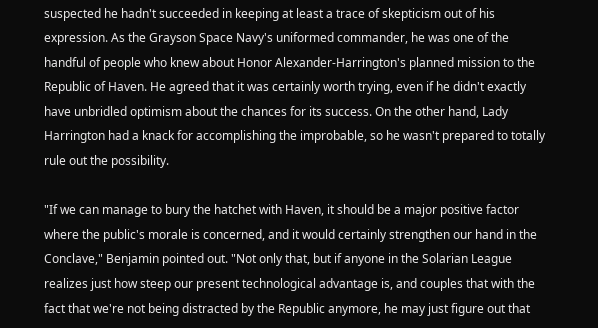suspected he hadn't succeeded in keeping at least a trace of skepticism out of his expression. As the Grayson Space Navy's uniformed commander, he was one of the handful of people who knew about Honor Alexander-Harrington's planned mission to the Republic of Haven. He agreed that it was certainly worth trying, even if he didn't exactly have unbridled optimism about the chances for its success. On the other hand, Lady Harrington had a knack for accomplishing the improbable, so he wasn't prepared to totally rule out the possibility.

"If we can manage to bury the hatchet with Haven, it should be a major positive factor where the public's morale is concerned, and it would certainly strengthen our hand in the Conclave," Benjamin pointed out. "Not only that, but if anyone in the Solarian League realizes just how steep our present technological advantage is, and couples that with the fact that we're not being distracted by the Republic anymore, he may just figure out that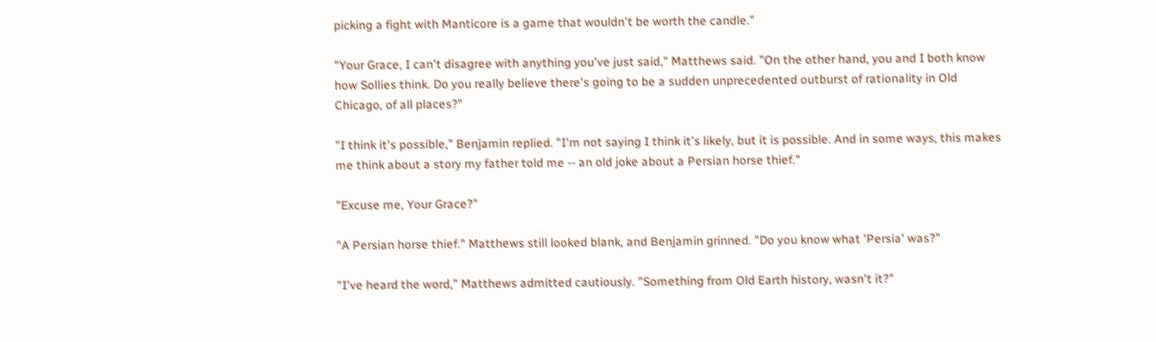picking a fight with Manticore is a game that wouldn't be worth the candle."

"Your Grace, I can't disagree with anything you've just said," Matthews said. "On the other hand, you and I both know how Sollies think. Do you really believe there's going to be a sudden unprecedented outburst of rationality in Old Chicago, of all places?"

"I think it's possible," Benjamin replied. "I'm not saying I think it's likely, but it is possible. And in some ways, this makes me think about a story my father told me -- an old joke about a Persian horse thief."

"Excuse me, Your Grace?"

"A Persian horse thief." Matthews still looked blank, and Benjamin grinned. "Do you know what 'Persia' was?"

"I've heard the word," Matthews admitted cautiously. "Something from Old Earth history, wasn't it?"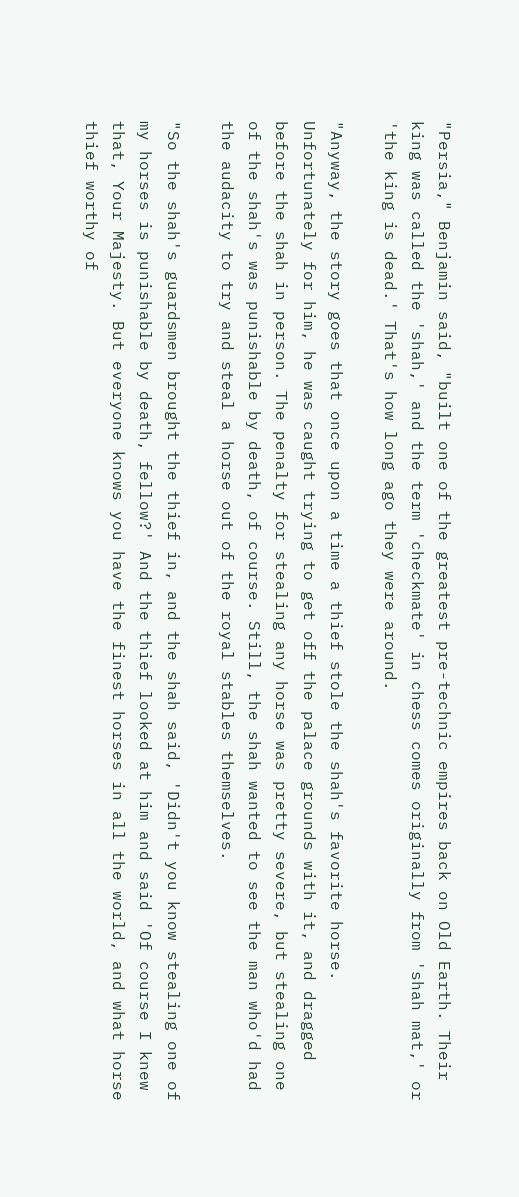"Persia," Benjamin said, "built one of the greatest pre-technic empires back on Old Earth. Their king was called the 'shah,' and the term 'checkmate' in chess comes originally from 'shah mat,' or 'the king is dead.' That's how long ago they were around.

"Anyway, the story goes that once upon a time a thief stole the shah's favorite horse. Unfortunately for him, he was caught trying to get off the palace grounds with it, and dragged before the shah in person. The penalty for stealing any horse was pretty severe, but stealing one of the shah's was punishable by death, of course. Still, the shah wanted to see the man who'd had the audacity to try and steal a horse out of the royal stables themselves.

"So the shah's guardsmen brought the thief in, and the shah said, 'Didn't you know stealing one of my horses is punishable by death, fellow?' And the thief looked at him and said 'Of course I knew that, Your Majesty. But everyone knows you have the finest horses in all the world, and what horse thief worthy of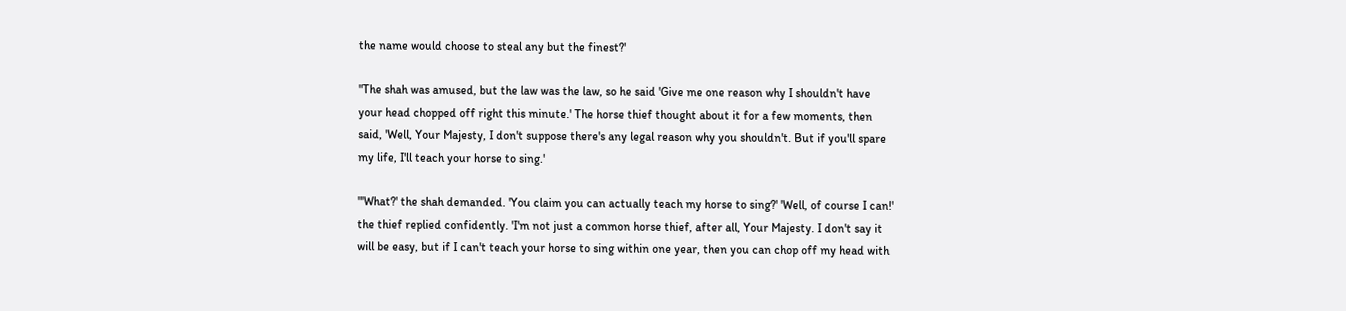the name would choose to steal any but the finest?'

"The shah was amused, but the law was the law, so he said 'Give me one reason why I shouldn't have your head chopped off right this minute.' The horse thief thought about it for a few moments, then said, 'Well, Your Majesty, I don't suppose there's any legal reason why you shouldn't. But if you'll spare my life, I'll teach your horse to sing.'

"'What?' the shah demanded. 'You claim you can actually teach my horse to sing?' 'Well, of course I can!' the thief replied confidently. 'I'm not just a common horse thief, after all, Your Majesty. I don't say it will be easy, but if I can't teach your horse to sing within one year, then you can chop off my head with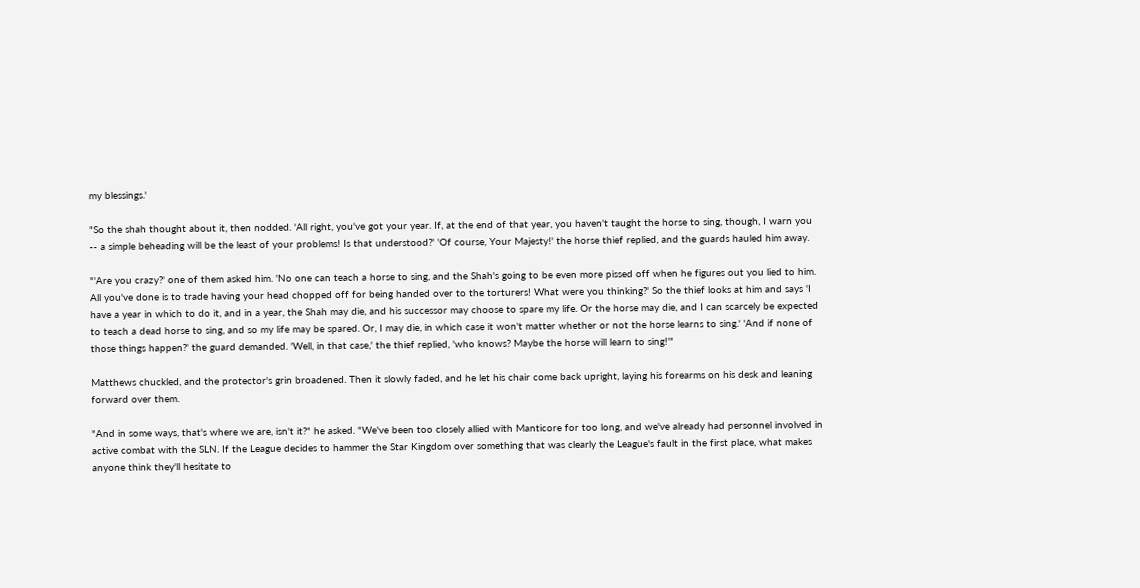my blessings.'

"So the shah thought about it, then nodded. 'All right, you've got your year. If, at the end of that year, you haven't taught the horse to sing, though, I warn you -- a simple beheading will be the least of your problems! Is that understood?' 'Of course, Your Majesty!' the horse thief replied, and the guards hauled him away.

"'Are you crazy?' one of them asked him. 'No one can teach a horse to sing, and the Shah's going to be even more pissed off when he figures out you lied to him. All you've done is to trade having your head chopped off for being handed over to the torturers! What were you thinking?' So the thief looks at him and says 'I have a year in which to do it, and in a year, the Shah may die, and his successor may choose to spare my life. Or the horse may die, and I can scarcely be expected to teach a dead horse to sing, and so my life may be spared. Or, I may die, in which case it won't matter whether or not the horse learns to sing.' 'And if none of those things happen?' the guard demanded. 'Well, in that case,' the thief replied, 'who knows? Maybe the horse will learn to sing!'"

Matthews chuckled, and the protector's grin broadened. Then it slowly faded, and he let his chair come back upright, laying his forearms on his desk and leaning forward over them.

"And in some ways, that's where we are, isn't it?" he asked. "We've been too closely allied with Manticore for too long, and we've already had personnel involved in active combat with the SLN. If the League decides to hammer the Star Kingdom over something that was clearly the League's fault in the first place, what makes anyone think they'll hesitate to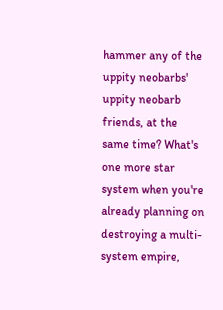hammer any of the uppity neobarbs' uppity neobarb friends, at the same time? What's one more star system when you're already planning on destroying a multi-system empire,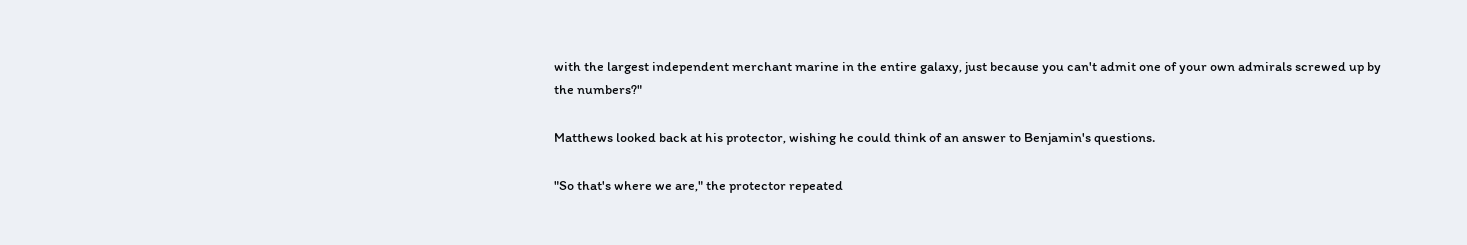with the largest independent merchant marine in the entire galaxy, just because you can't admit one of your own admirals screwed up by the numbers?"

Matthews looked back at his protector, wishing he could think of an answer to Benjamin's questions.

"So that's where we are," the protector repeated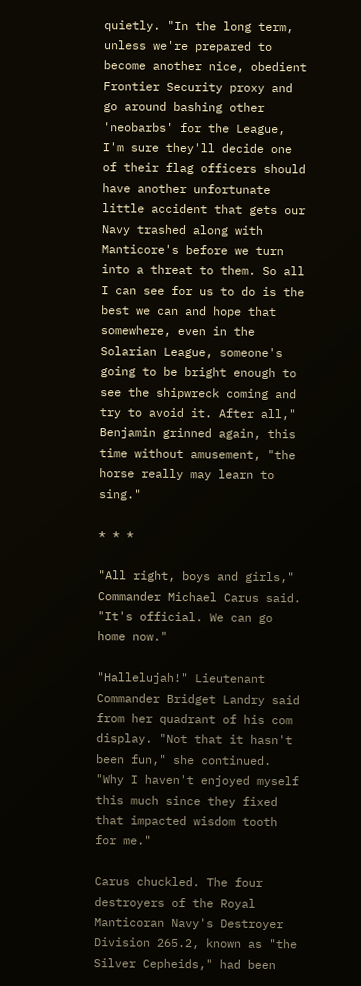quietly. "In the long term, unless we're prepared to become another nice, obedient Frontier Security proxy and go around bashing other 'neobarbs' for the League, I'm sure they'll decide one of their flag officers should have another unfortunate little accident that gets our Navy trashed along with Manticore's before we turn into a threat to them. So all I can see for us to do is the best we can and hope that somewhere, even in the Solarian League, someone's going to be bright enough to see the shipwreck coming and try to avoid it. After all," Benjamin grinned again, this time without amusement, "the horse really may learn to sing."

* * *

"All right, boys and girls," Commander Michael Carus said. "It's official. We can go home now."

"Hallelujah!" Lieutenant Commander Bridget Landry said from her quadrant of his com display. "Not that it hasn't been fun," she continued. "Why I haven't enjoyed myself this much since they fixed that impacted wisdom tooth for me."

Carus chuckled. The four destroyers of the Royal Manticoran Navy's Destroyer Division 265.2, known as "the Silver Cepheids," had been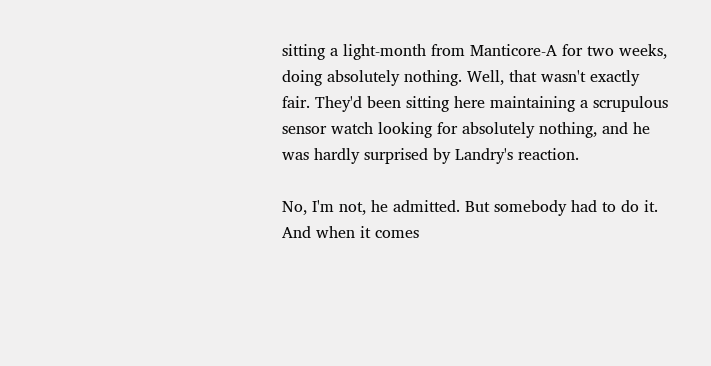sitting a light-month from Manticore-A for two weeks, doing absolutely nothing. Well, that wasn't exactly fair. They'd been sitting here maintaining a scrupulous sensor watch looking for absolutely nothing, and he was hardly surprised by Landry's reaction.

No, I'm not, he admitted. But somebody had to do it. And when it comes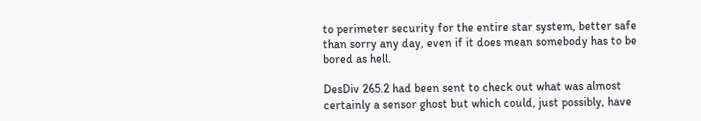to perimeter security for the entire star system, better safe than sorry any day, even if it does mean somebody has to be bored as hell.

DesDiv 265.2 had been sent to check out what was almost certainly a sensor ghost but which could, just possibly, have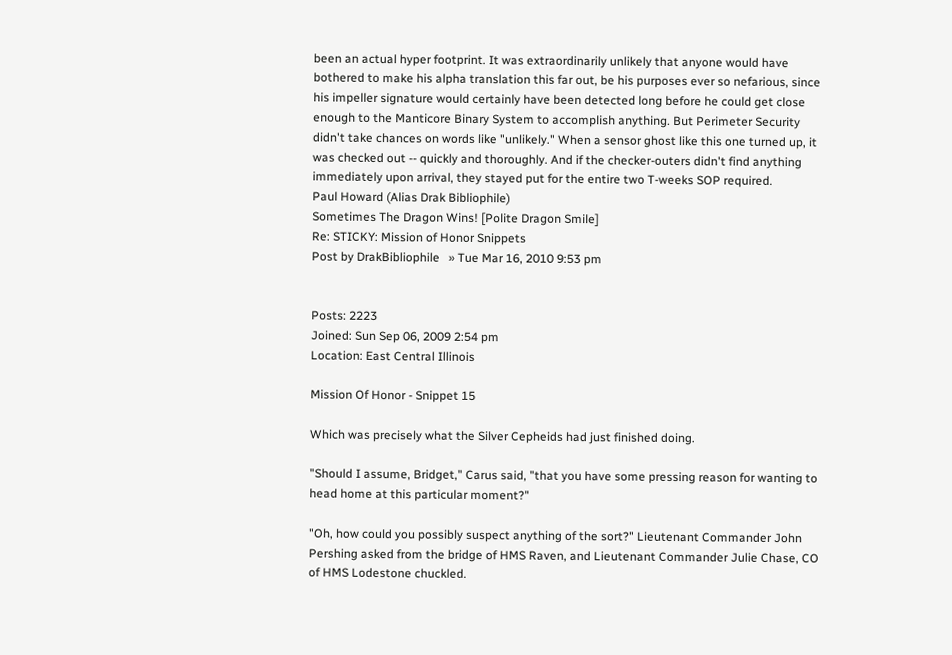been an actual hyper footprint. It was extraordinarily unlikely that anyone would have bothered to make his alpha translation this far out, be his purposes ever so nefarious, since his impeller signature would certainly have been detected long before he could get close enough to the Manticore Binary System to accomplish anything. But Perimeter Security didn't take chances on words like "unlikely." When a sensor ghost like this one turned up, it was checked out -- quickly and thoroughly. And if the checker-outers didn't find anything immediately upon arrival, they stayed put for the entire two T-weeks SOP required.
Paul Howard (Alias Drak Bibliophile)
Sometimes The Dragon Wins! [Polite Dragon Smile]
Re: STICKY: Mission of Honor Snippets
Post by DrakBibliophile   » Tue Mar 16, 2010 9:53 pm


Posts: 2223
Joined: Sun Sep 06, 2009 2:54 pm
Location: East Central Illinois

Mission Of Honor - Snippet 15

Which was precisely what the Silver Cepheids had just finished doing.

"Should I assume, Bridget," Carus said, "that you have some pressing reason for wanting to head home at this particular moment?"

"Oh, how could you possibly suspect anything of the sort?" Lieutenant Commander John Pershing asked from the bridge of HMS Raven, and Lieutenant Commander Julie Chase, CO of HMS Lodestone chuckled.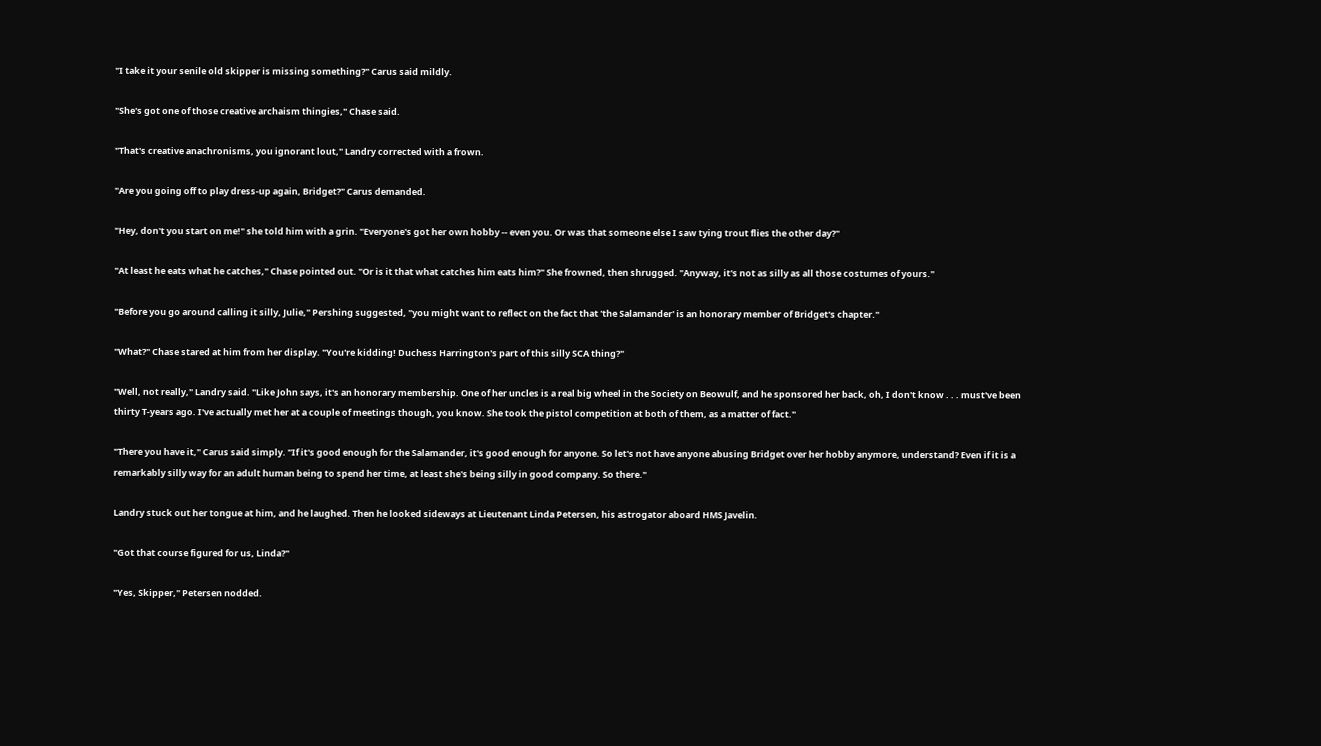"I take it your senile old skipper is missing something?" Carus said mildly.

"She's got one of those creative archaism thingies," Chase said.

"That's creative anachronisms, you ignorant lout," Landry corrected with a frown.

"Are you going off to play dress-up again, Bridget?" Carus demanded.

"Hey, don't you start on me!" she told him with a grin. "Everyone's got her own hobby -- even you. Or was that someone else I saw tying trout flies the other day?"

"At least he eats what he catches," Chase pointed out. "Or is it that what catches him eats him?" She frowned, then shrugged. "Anyway, it's not as silly as all those costumes of yours."

"Before you go around calling it silly, Julie," Pershing suggested, "you might want to reflect on the fact that 'the Salamander' is an honorary member of Bridget's chapter."

"What?" Chase stared at him from her display. "You're kidding! Duchess Harrington's part of this silly SCA thing?"

"Well, not really," Landry said. "Like John says, it's an honorary membership. One of her uncles is a real big wheel in the Society on Beowulf, and he sponsored her back, oh, I don't know . . . must've been thirty T-years ago. I've actually met her at a couple of meetings though, you know. She took the pistol competition at both of them, as a matter of fact."

"There you have it," Carus said simply. "If it's good enough for the Salamander, it's good enough for anyone. So let's not have anyone abusing Bridget over her hobby anymore, understand? Even if it is a remarkably silly way for an adult human being to spend her time, at least she's being silly in good company. So there."

Landry stuck out her tongue at him, and he laughed. Then he looked sideways at Lieutenant Linda Petersen, his astrogator aboard HMS Javelin.

"Got that course figured for us, Linda?"

"Yes, Skipper," Petersen nodded.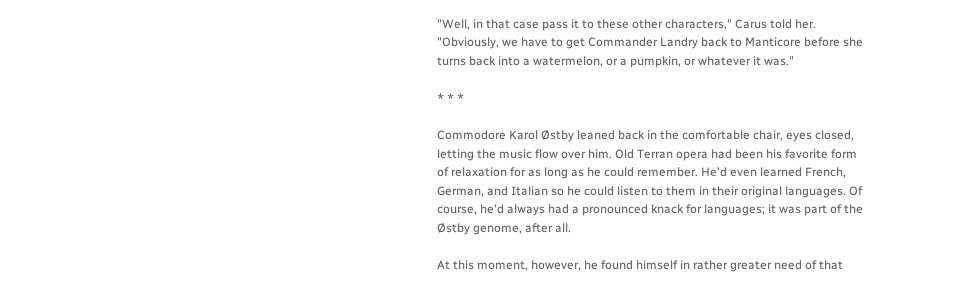"Well, in that case pass it to these other characters," Carus told her. "Obviously, we have to get Commander Landry back to Manticore before she turns back into a watermelon, or a pumpkin, or whatever it was."

* * *

Commodore Karol Østby leaned back in the comfortable chair, eyes closed, letting the music flow over him. Old Terran opera had been his favorite form of relaxation for as long as he could remember. He'd even learned French, German, and Italian so he could listen to them in their original languages. Of course, he'd always had a pronounced knack for languages; it was part of the Østby genome, after all.

At this moment, however, he found himself in rather greater need of that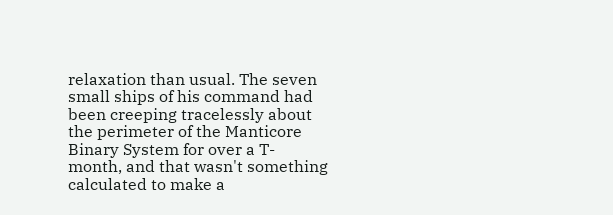relaxation than usual. The seven small ships of his command had been creeping tracelessly about the perimeter of the Manticore Binary System for over a T-month, and that wasn't something calculated to make a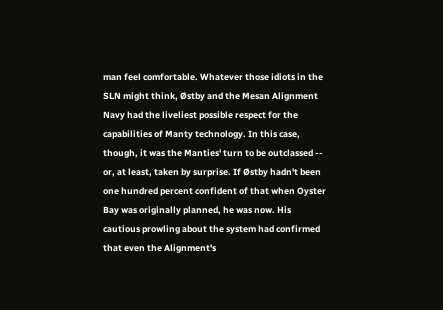man feel comfortable. Whatever those idiots in the SLN might think, Østby and the Mesan Alignment Navy had the liveliest possible respect for the capabilities of Manty technology. In this case, though, it was the Manties' turn to be outclassed -- or, at least, taken by surprise. If Østby hadn't been one hundred percent confident of that when Oyster Bay was originally planned, he was now. His cautious prowling about the system had confirmed that even the Alignment's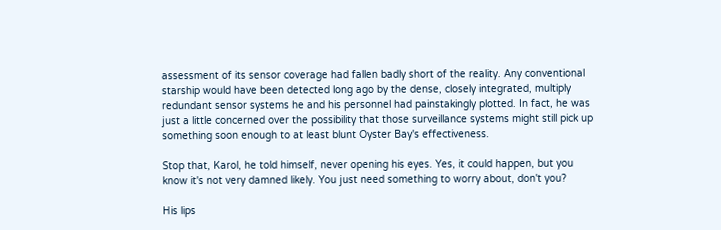assessment of its sensor coverage had fallen badly short of the reality. Any conventional starship would have been detected long ago by the dense, closely integrated, multiply redundant sensor systems he and his personnel had painstakingly plotted. In fact, he was just a little concerned over the possibility that those surveillance systems might still pick up something soon enough to at least blunt Oyster Bay's effectiveness.

Stop that, Karol, he told himself, never opening his eyes. Yes, it could happen, but you know it's not very damned likely. You just need something to worry about, don't you?

His lips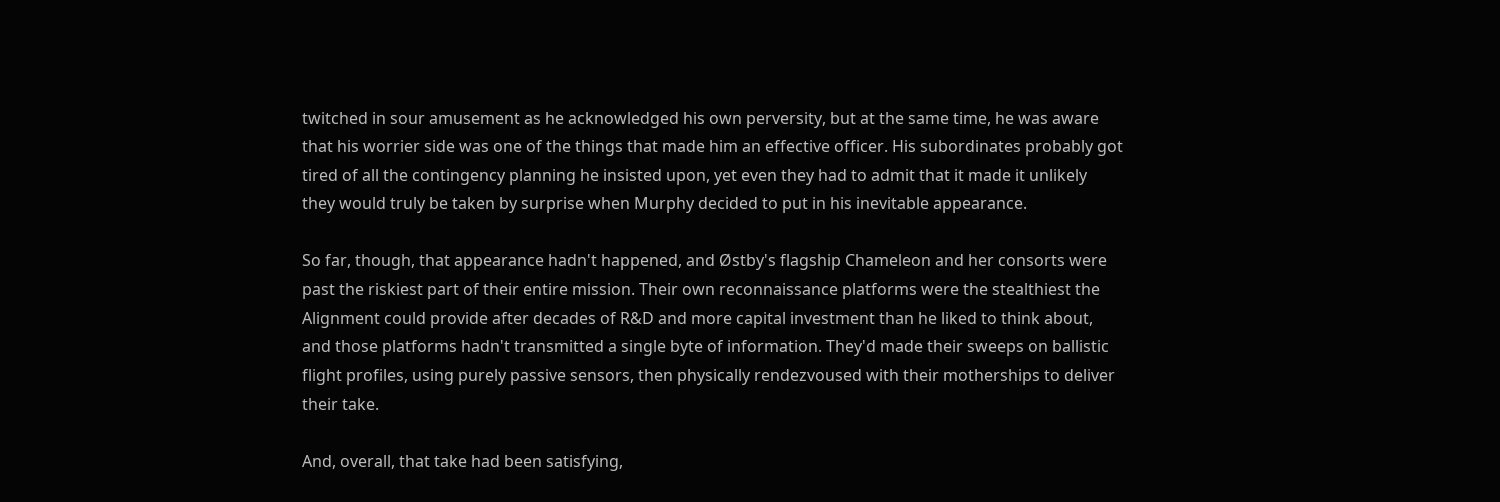twitched in sour amusement as he acknowledged his own perversity, but at the same time, he was aware that his worrier side was one of the things that made him an effective officer. His subordinates probably got tired of all the contingency planning he insisted upon, yet even they had to admit that it made it unlikely they would truly be taken by surprise when Murphy decided to put in his inevitable appearance.

So far, though, that appearance hadn't happened, and Østby's flagship Chameleon and her consorts were past the riskiest part of their entire mission. Their own reconnaissance platforms were the stealthiest the Alignment could provide after decades of R&D and more capital investment than he liked to think about, and those platforms hadn't transmitted a single byte of information. They'd made their sweeps on ballistic flight profiles, using purely passive sensors, then physically rendezvoused with their motherships to deliver their take.

And, overall, that take had been satisfying,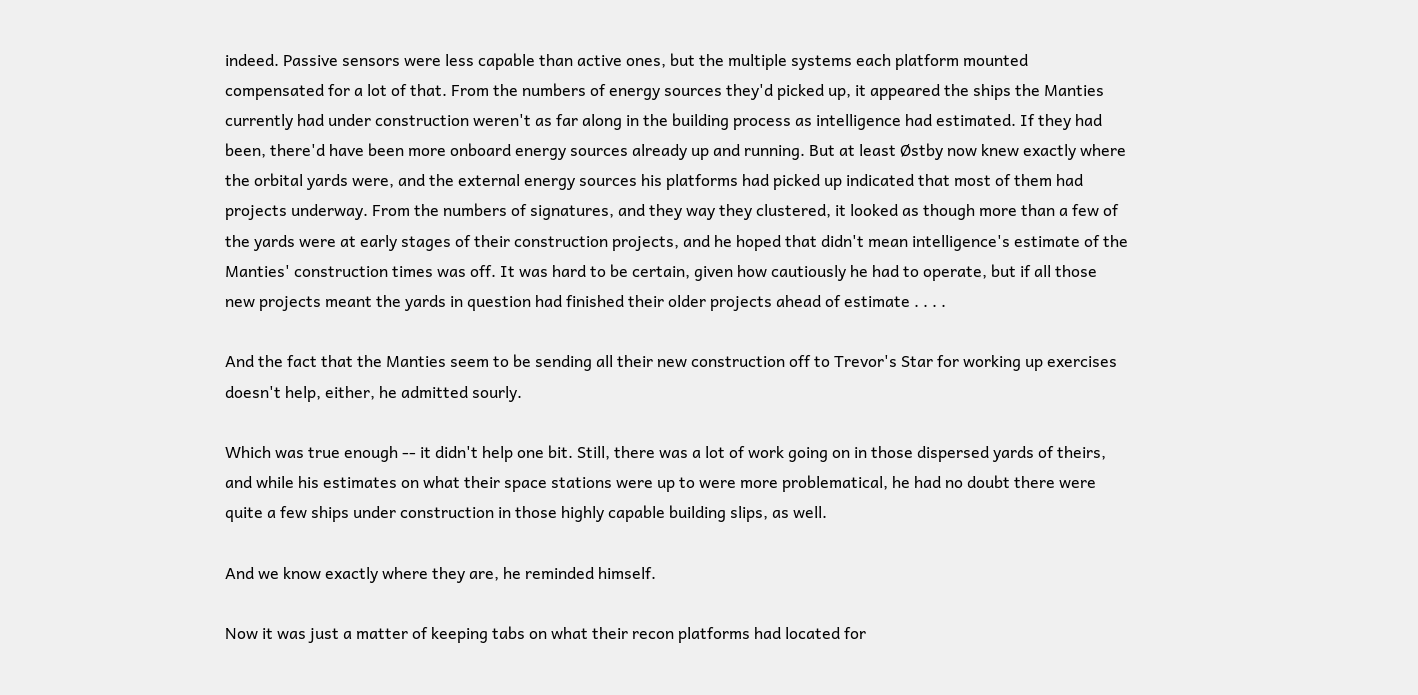indeed. Passive sensors were less capable than active ones, but the multiple systems each platform mounted compensated for a lot of that. From the numbers of energy sources they'd picked up, it appeared the ships the Manties currently had under construction weren't as far along in the building process as intelligence had estimated. If they had been, there'd have been more onboard energy sources already up and running. But at least Østby now knew exactly where the orbital yards were, and the external energy sources his platforms had picked up indicated that most of them had projects underway. From the numbers of signatures, and they way they clustered, it looked as though more than a few of the yards were at early stages of their construction projects, and he hoped that didn't mean intelligence's estimate of the Manties' construction times was off. It was hard to be certain, given how cautiously he had to operate, but if all those new projects meant the yards in question had finished their older projects ahead of estimate . . . .

And the fact that the Manties seem to be sending all their new construction off to Trevor's Star for working up exercises doesn't help, either, he admitted sourly.

Which was true enough -- it didn't help one bit. Still, there was a lot of work going on in those dispersed yards of theirs, and while his estimates on what their space stations were up to were more problematical, he had no doubt there were quite a few ships under construction in those highly capable building slips, as well.

And we know exactly where they are, he reminded himself.

Now it was just a matter of keeping tabs on what their recon platforms had located for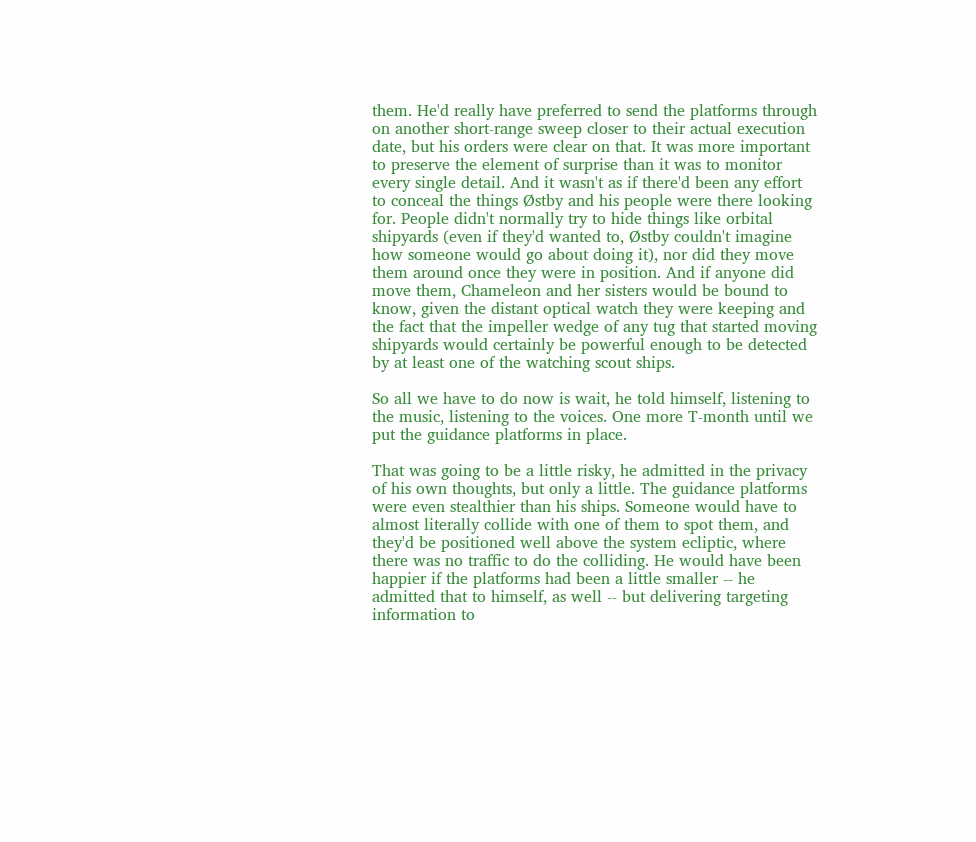them. He'd really have preferred to send the platforms through on another short-range sweep closer to their actual execution date, but his orders were clear on that. It was more important to preserve the element of surprise than it was to monitor every single detail. And it wasn't as if there'd been any effort to conceal the things Østby and his people were there looking for. People didn't normally try to hide things like orbital shipyards (even if they'd wanted to, Østby couldn't imagine how someone would go about doing it), nor did they move them around once they were in position. And if anyone did move them, Chameleon and her sisters would be bound to know, given the distant optical watch they were keeping and the fact that the impeller wedge of any tug that started moving shipyards would certainly be powerful enough to be detected by at least one of the watching scout ships.

So all we have to do now is wait, he told himself, listening to the music, listening to the voices. One more T-month until we put the guidance platforms in place.

That was going to be a little risky, he admitted in the privacy of his own thoughts, but only a little. The guidance platforms were even stealthier than his ships. Someone would have to almost literally collide with one of them to spot them, and they'd be positioned well above the system ecliptic, where there was no traffic to do the colliding. He would have been happier if the platforms had been a little smaller -- he admitted that to himself, as well -- but delivering targeting information to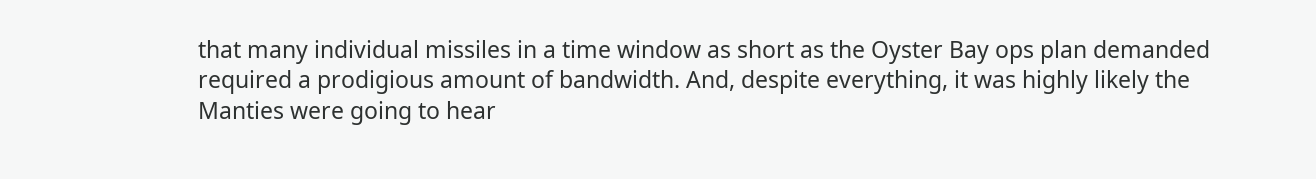that many individual missiles in a time window as short as the Oyster Bay ops plan demanded required a prodigious amount of bandwidth. And, despite everything, it was highly likely the Manties were going to hear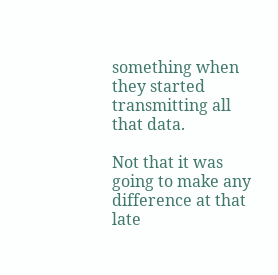something when they started transmitting all that data.

Not that it was going to make any difference at that late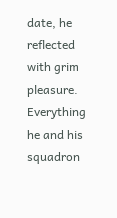date, he reflected with grim pleasure. Everything he and his squadron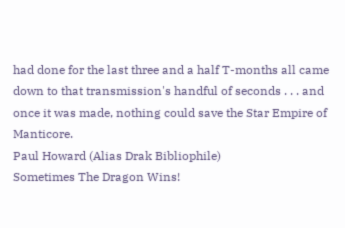had done for the last three and a half T-months all came down to that transmission's handful of seconds . . . and once it was made, nothing could save the Star Empire of Manticore.
Paul Howard (Alias Drak Bibliophile)
Sometimes The Dragon Wins!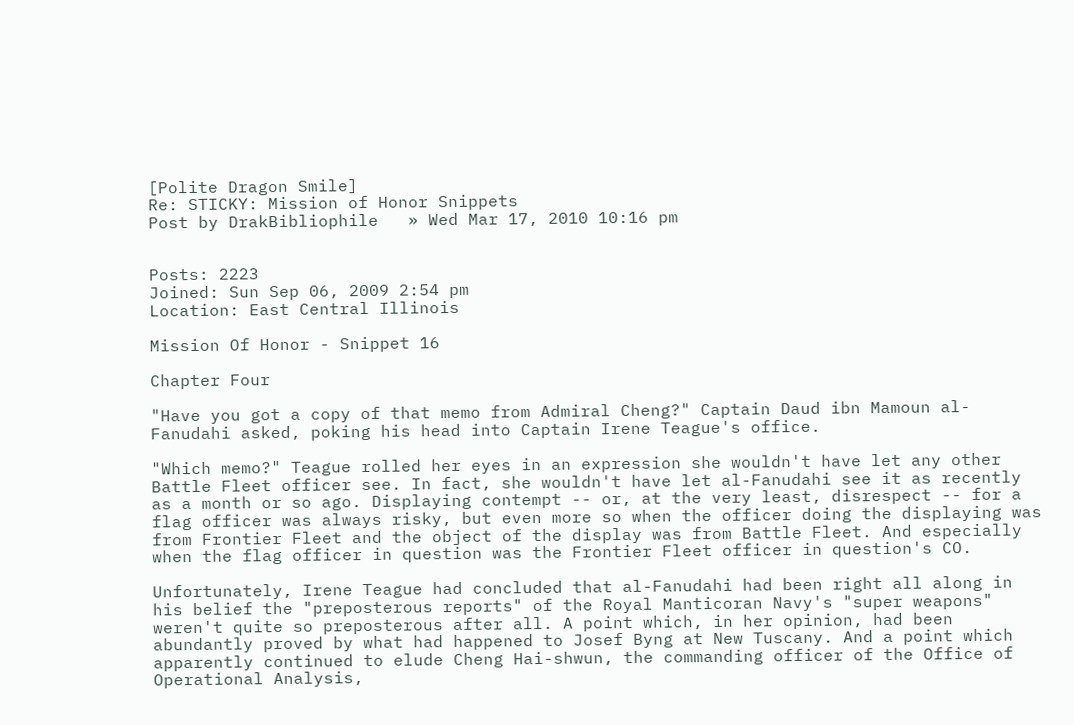[Polite Dragon Smile]
Re: STICKY: Mission of Honor Snippets
Post by DrakBibliophile   » Wed Mar 17, 2010 10:16 pm


Posts: 2223
Joined: Sun Sep 06, 2009 2:54 pm
Location: East Central Illinois

Mission Of Honor - Snippet 16

Chapter Four

"Have you got a copy of that memo from Admiral Cheng?" Captain Daud ibn Mamoun al-Fanudahi asked, poking his head into Captain Irene Teague's office.

"Which memo?" Teague rolled her eyes in an expression she wouldn't have let any other Battle Fleet officer see. In fact, she wouldn't have let al-Fanudahi see it as recently as a month or so ago. Displaying contempt -- or, at the very least, disrespect -- for a flag officer was always risky, but even more so when the officer doing the displaying was from Frontier Fleet and the object of the display was from Battle Fleet. And especially when the flag officer in question was the Frontier Fleet officer in question's CO.

Unfortunately, Irene Teague had concluded that al-Fanudahi had been right all along in his belief the "preposterous reports" of the Royal Manticoran Navy's "super weapons" weren't quite so preposterous after all. A point which, in her opinion, had been abundantly proved by what had happened to Josef Byng at New Tuscany. And a point which apparently continued to elude Cheng Hai-shwun, the commanding officer of the Office of Operational Analysis,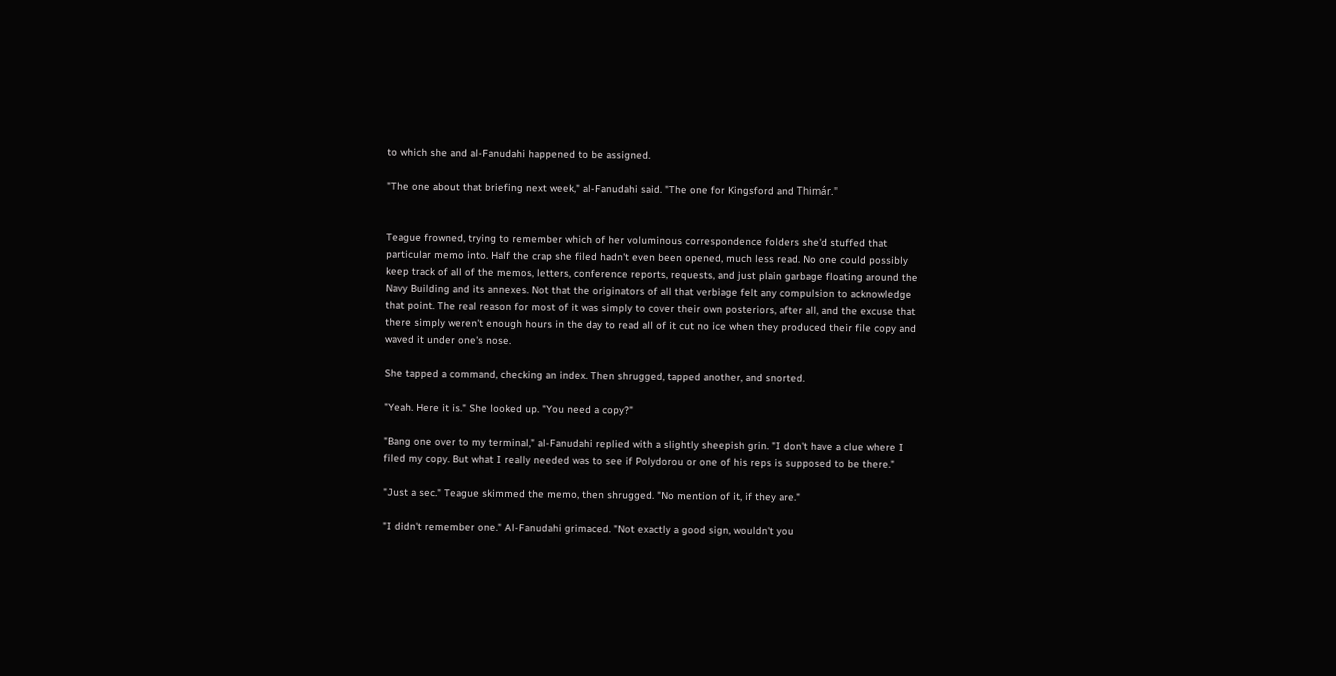to which she and al-Fanudahi happened to be assigned.

"The one about that briefing next week," al-Fanudahi said. "The one for Kingsford and Thimár."


Teague frowned, trying to remember which of her voluminous correspondence folders she'd stuffed that particular memo into. Half the crap she filed hadn't even been opened, much less read. No one could possibly keep track of all of the memos, letters, conference reports, requests, and just plain garbage floating around the Navy Building and its annexes. Not that the originators of all that verbiage felt any compulsion to acknowledge that point. The real reason for most of it was simply to cover their own posteriors, after all, and the excuse that there simply weren't enough hours in the day to read all of it cut no ice when they produced their file copy and waved it under one's nose.

She tapped a command, checking an index. Then shrugged, tapped another, and snorted.

"Yeah. Here it is." She looked up. "You need a copy?"

"Bang one over to my terminal," al-Fanudahi replied with a slightly sheepish grin. "I don't have a clue where I filed my copy. But what I really needed was to see if Polydorou or one of his reps is supposed to be there."

"Just a sec." Teague skimmed the memo, then shrugged. "No mention of it, if they are."

"I didn't remember one." Al-Fanudahi grimaced. "Not exactly a good sign, wouldn't you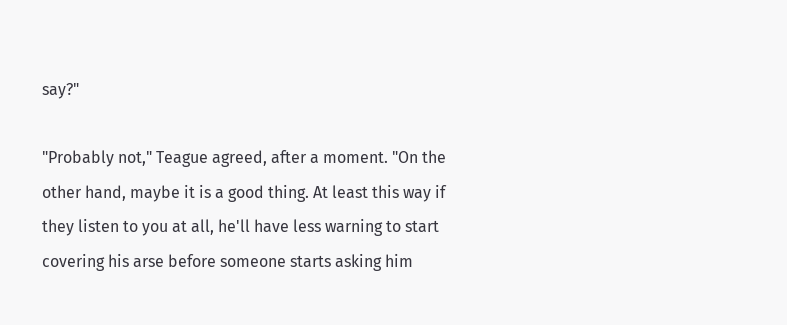say?"

"Probably not," Teague agreed, after a moment. "On the other hand, maybe it is a good thing. At least this way if they listen to you at all, he'll have less warning to start covering his arse before someone starts asking him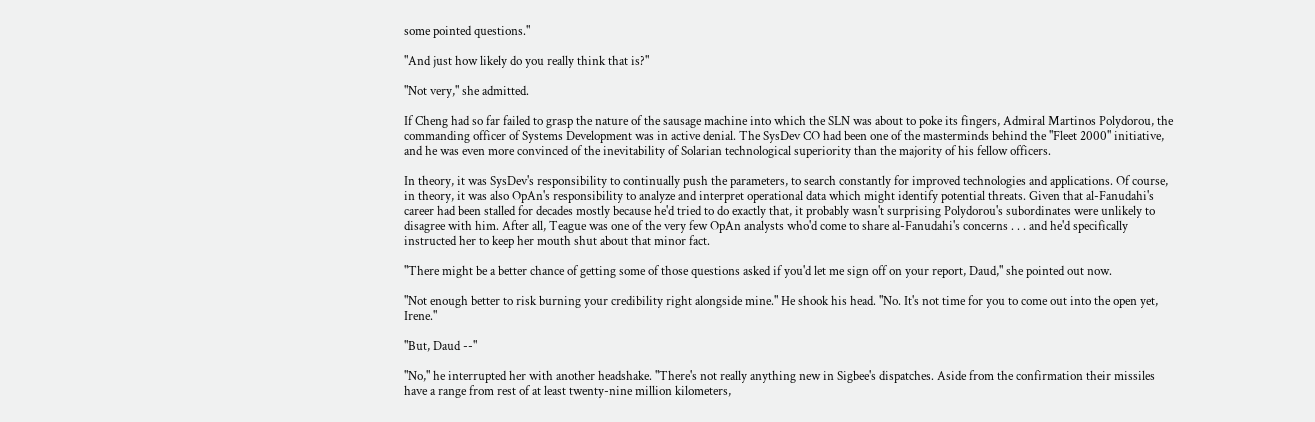some pointed questions."

"And just how likely do you really think that is?"

"Not very," she admitted.

If Cheng had so far failed to grasp the nature of the sausage machine into which the SLN was about to poke its fingers, Admiral Martinos Polydorou, the commanding officer of Systems Development was in active denial. The SysDev CO had been one of the masterminds behind the "Fleet 2000" initiative, and he was even more convinced of the inevitability of Solarian technological superiority than the majority of his fellow officers.

In theory, it was SysDev's responsibility to continually push the parameters, to search constantly for improved technologies and applications. Of course, in theory, it was also OpAn's responsibility to analyze and interpret operational data which might identify potential threats. Given that al-Fanudahi's career had been stalled for decades mostly because he'd tried to do exactly that, it probably wasn't surprising Polydorou's subordinates were unlikely to disagree with him. After all, Teague was one of the very few OpAn analysts who'd come to share al-Fanudahi's concerns . . . and he'd specifically instructed her to keep her mouth shut about that minor fact.

"There might be a better chance of getting some of those questions asked if you'd let me sign off on your report, Daud," she pointed out now.

"Not enough better to risk burning your credibility right alongside mine." He shook his head. "No. It's not time for you to come out into the open yet, Irene."

"But, Daud --"

"No," he interrupted her with another headshake. "There's not really anything new in Sigbee's dispatches. Aside from the confirmation their missiles have a range from rest of at least twenty-nine million kilometers,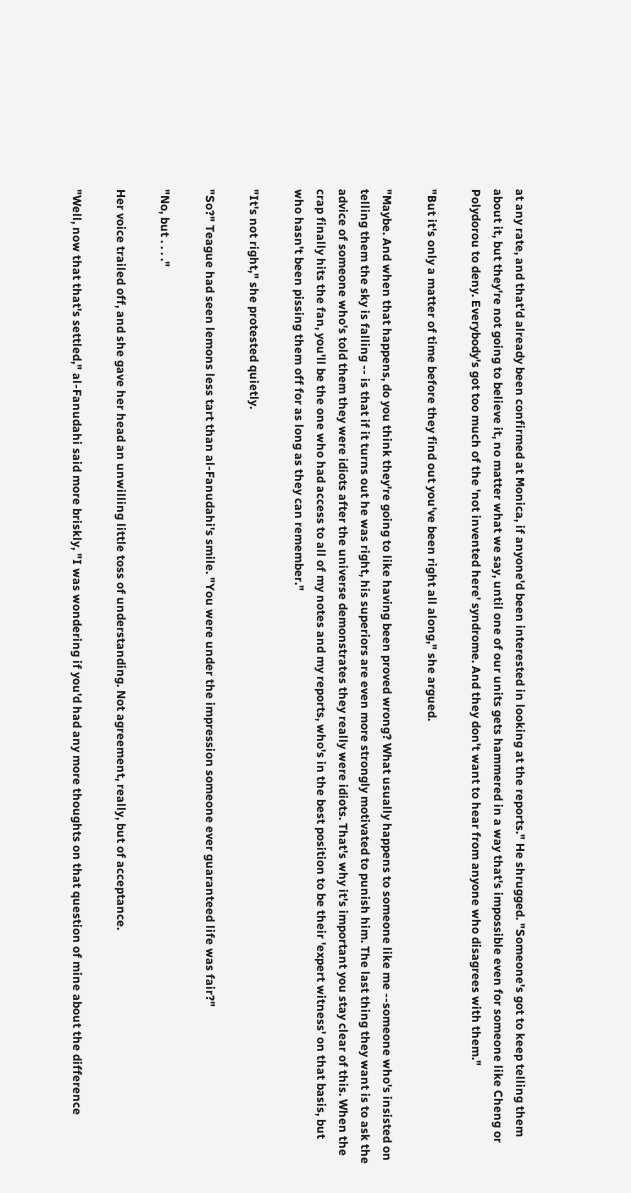at any rate, and that'd already been confirmed at Monica, if anyone'd been interested in looking at the reports." He shrugged. "Someone's got to keep telling them about it, but they're not going to believe it, no matter what we say, until one of our units gets hammered in a way that's impossible even for someone like Cheng or Polydorou to deny. Everybody's got too much of the 'not invented here' syndrome. And they don't want to hear from anyone who disagrees with them."

"But it's only a matter of time before they find out you've been right all along," she argued.

"Maybe. And when that happens, do you think they're going to like having been proved wrong? What usually happens to someone like me --someone who's insisted on telling them the sky is falling -- is that if it turns out he was right, his superiors are even more strongly motivated to punish him. The last thing they want is to ask the advice of someone who's told them they were idiots after the universe demonstrates they really were idiots. That's why it's important you stay clear of this. When the crap finally hits the fan, you'll be the one who had access to all of my notes and my reports, who's in the best position to be their 'expert witness' on that basis, but who hasn't been pissing them off for as long as they can remember."

"It's not right," she protested quietly.

"So?" Teague had seen lemons less tart than al-Fanudahi's smile. "You were under the impression someone ever guaranteed life was fair?"

"No, but . . . ."

Her voice trailed off, and she gave her head an unwilling little toss of understanding. Not agreement, really, but of acceptance.

"Well, now that that's settled," al-Fanudahi said more briskly, "I was wondering if you'd had any more thoughts on that question of mine about the difference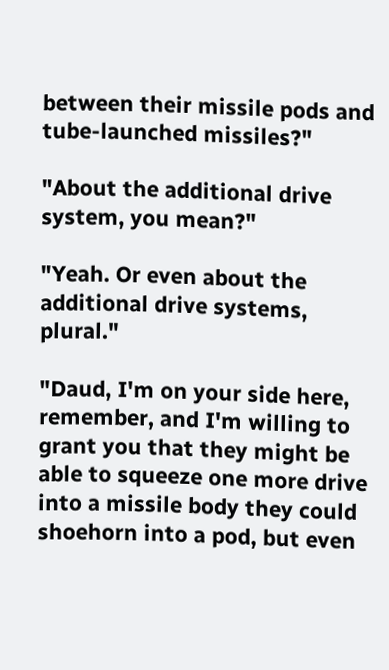between their missile pods and tube-launched missiles?"

"About the additional drive system, you mean?"

"Yeah. Or even about the additional drive systems, plural."

"Daud, I'm on your side here, remember, and I'm willing to grant you that they might be able to squeeze one more drive into a missile body they could shoehorn into a pod, but even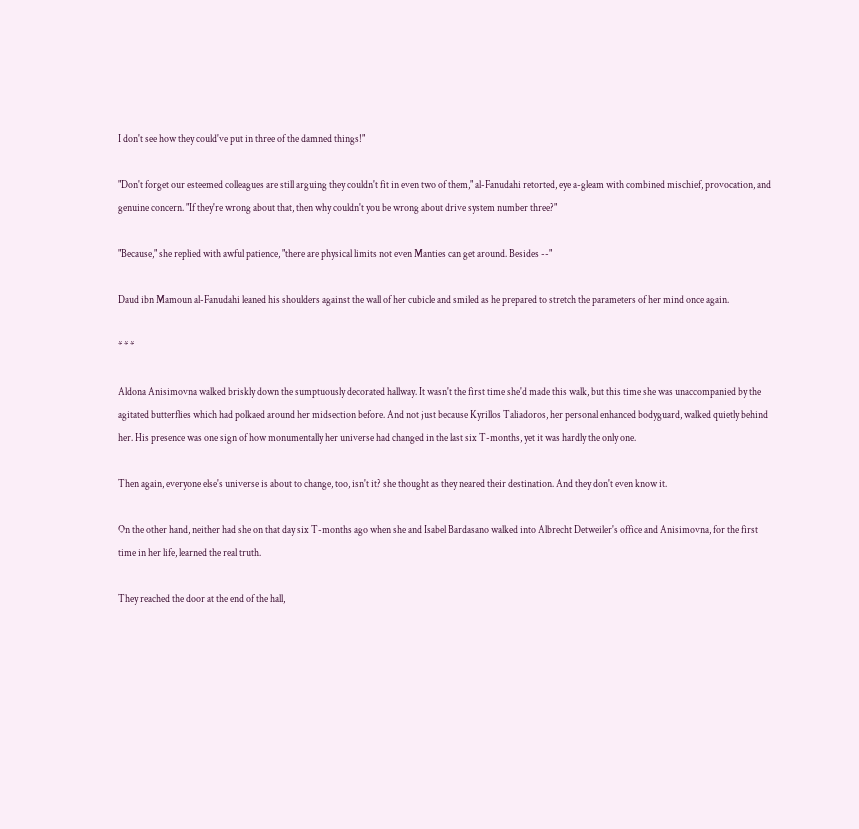I don't see how they could've put in three of the damned things!"

"Don't forget our esteemed colleagues are still arguing they couldn't fit in even two of them," al-Fanudahi retorted, eye a-gleam with combined mischief, provocation, and genuine concern. "If they're wrong about that, then why couldn't you be wrong about drive system number three?"

"Because," she replied with awful patience, "there are physical limits not even Manties can get around. Besides --"

Daud ibn Mamoun al-Fanudahi leaned his shoulders against the wall of her cubicle and smiled as he prepared to stretch the parameters of her mind once again.

* * *

Aldona Anisimovna walked briskly down the sumptuously decorated hallway. It wasn't the first time she'd made this walk, but this time she was unaccompanied by the agitated butterflies which had polkaed around her midsection before. And not just because Kyrillos Taliadoros, her personal enhanced bodyguard, walked quietly behind her. His presence was one sign of how monumentally her universe had changed in the last six T-months, yet it was hardly the only one.

Then again, everyone else's universe is about to change, too, isn't it? she thought as they neared their destination. And they don't even know it.

On the other hand, neither had she on that day six T-months ago when she and Isabel Bardasano walked into Albrecht Detweiler's office and Anisimovna, for the first time in her life, learned the real truth.

They reached the door at the end of the hall,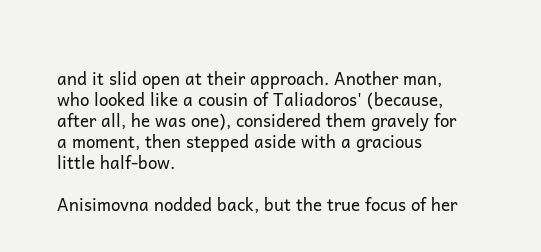and it slid open at their approach. Another man, who looked like a cousin of Taliadoros' (because, after all, he was one), considered them gravely for a moment, then stepped aside with a gracious little half-bow.

Anisimovna nodded back, but the true focus of her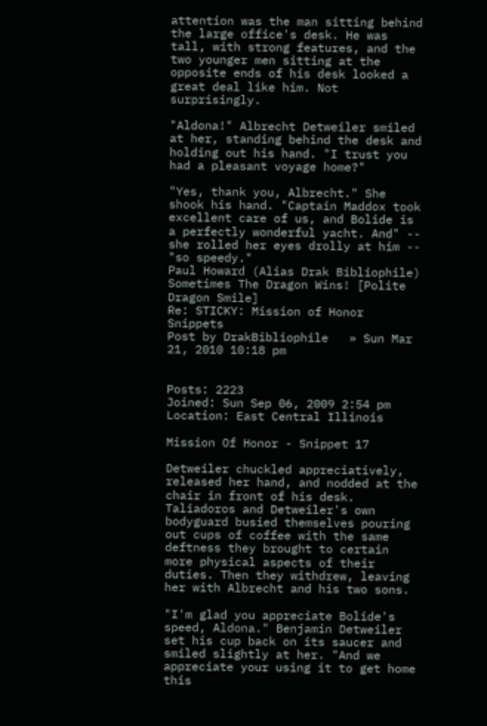attention was the man sitting behind the large office's desk. He was tall, with strong features, and the two younger men sitting at the opposite ends of his desk looked a great deal like him. Not surprisingly.

"Aldona!" Albrecht Detweiler smiled at her, standing behind the desk and holding out his hand. "I trust you had a pleasant voyage home?"

"Yes, thank you, Albrecht." She shook his hand. "Captain Maddox took excellent care of us, and Bolide is a perfectly wonderful yacht. And" -- she rolled her eyes drolly at him -- "so speedy."
Paul Howard (Alias Drak Bibliophile)
Sometimes The Dragon Wins! [Polite Dragon Smile]
Re: STICKY: Mission of Honor Snippets
Post by DrakBibliophile   » Sun Mar 21, 2010 10:18 pm


Posts: 2223
Joined: Sun Sep 06, 2009 2:54 pm
Location: East Central Illinois

Mission Of Honor - Snippet 17

Detweiler chuckled appreciatively, released her hand, and nodded at the chair in front of his desk. Taliadoros and Detweiler's own bodyguard busied themselves pouring out cups of coffee with the same deftness they brought to certain more physical aspects of their duties. Then they withdrew, leaving her with Albrecht and his two sons.

"I'm glad you appreciate Bolide's speed, Aldona." Benjamin Detweiler set his cup back on its saucer and smiled slightly at her. "And we appreciate your using it to get home this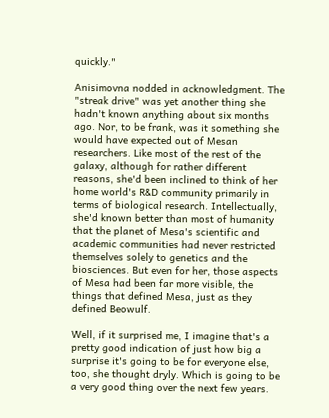quickly."

Anisimovna nodded in acknowledgment. The "streak drive" was yet another thing she hadn't known anything about six months ago. Nor, to be frank, was it something she would have expected out of Mesan researchers. Like most of the rest of the galaxy, although for rather different reasons, she'd been inclined to think of her home world's R&D community primarily in terms of biological research. Intellectually, she'd known better than most of humanity that the planet of Mesa's scientific and academic communities had never restricted themselves solely to genetics and the biosciences. But even for her, those aspects of Mesa had been far more visible, the things that defined Mesa, just as they defined Beowulf.

Well, if it surprised me, I imagine that's a pretty good indication of just how big a surprise it's going to be for everyone else, too, she thought dryly. Which is going to be a very good thing over the next few years.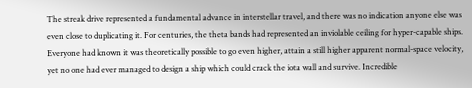The streak drive represented a fundamental advance in interstellar travel, and there was no indication anyone else was even close to duplicating it. For centuries, the theta bands had represented an inviolable ceiling for hyper-capable ships. Everyone had known it was theoretically possible to go even higher, attain a still higher apparent normal-space velocity, yet no one had ever managed to design a ship which could crack the iota wall and survive. Incredible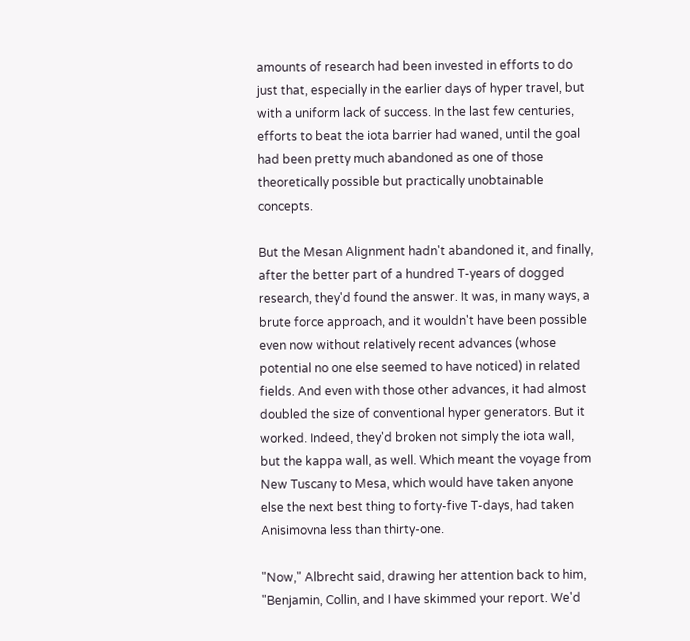amounts of research had been invested in efforts to do just that, especially in the earlier days of hyper travel, but with a uniform lack of success. In the last few centuries, efforts to beat the iota barrier had waned, until the goal had been pretty much abandoned as one of those theoretically possible but practically unobtainable concepts.

But the Mesan Alignment hadn't abandoned it, and finally, after the better part of a hundred T-years of dogged research, they'd found the answer. It was, in many ways, a brute force approach, and it wouldn't have been possible even now without relatively recent advances (whose potential no one else seemed to have noticed) in related fields. And even with those other advances, it had almost doubled the size of conventional hyper generators. But it worked. Indeed, they'd broken not simply the iota wall, but the kappa wall, as well. Which meant the voyage from New Tuscany to Mesa, which would have taken anyone else the next best thing to forty-five T-days, had taken Anisimovna less than thirty-one.

"Now," Albrecht said, drawing her attention back to him, "Benjamin, Collin, and I have skimmed your report. We'd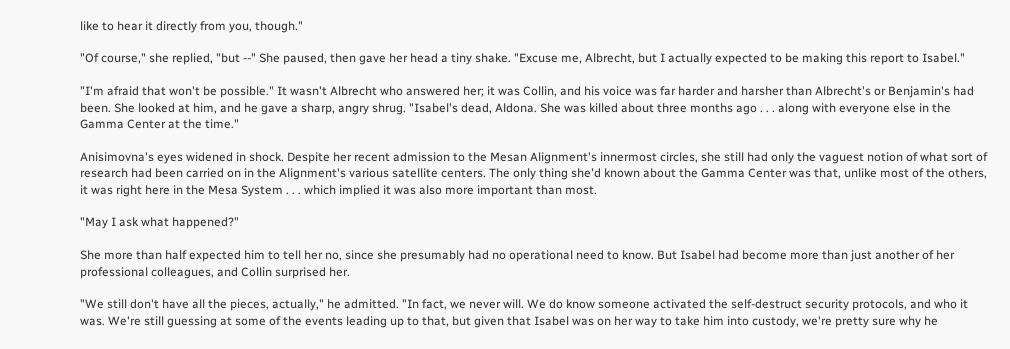like to hear it directly from you, though."

"Of course," she replied, "but --" She paused, then gave her head a tiny shake. "Excuse me, Albrecht, but I actually expected to be making this report to Isabel."

"I'm afraid that won't be possible." It wasn't Albrecht who answered her; it was Collin, and his voice was far harder and harsher than Albrecht's or Benjamin's had been. She looked at him, and he gave a sharp, angry shrug. "Isabel's dead, Aldona. She was killed about three months ago . . . along with everyone else in the Gamma Center at the time."

Anisimovna's eyes widened in shock. Despite her recent admission to the Mesan Alignment's innermost circles, she still had only the vaguest notion of what sort of research had been carried on in the Alignment's various satellite centers. The only thing she'd known about the Gamma Center was that, unlike most of the others, it was right here in the Mesa System . . . which implied it was also more important than most.

"May I ask what happened?"

She more than half expected him to tell her no, since she presumably had no operational need to know. But Isabel had become more than just another of her professional colleagues, and Collin surprised her.

"We still don't have all the pieces, actually," he admitted. "In fact, we never will. We do know someone activated the self-destruct security protocols, and who it was. We're still guessing at some of the events leading up to that, but given that Isabel was on her way to take him into custody, we're pretty sure why he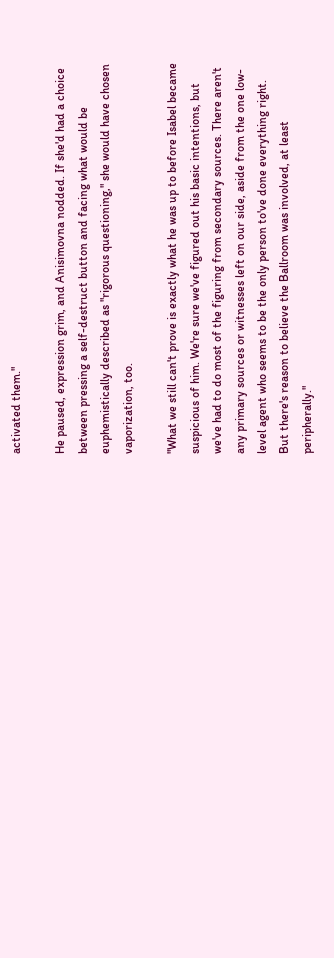activated them."

He paused, expression grim, and Anisimovna nodded. If she'd had a choice between pressing a self-destruct button and facing what would be euphemistically described as "rigorous questioning," she would have chosen vaporization, too.

"What we still can't prove is exactly what he was up to before Isabel became suspicious of him. We're sure we've figured out his basic intentions, but we've had to do most of the figuring from secondary sources. There aren't any primary sources or witnesses left on our side, aside from the one low-level agent who seems to be the only person to've done everything right. But there's reason to believe the Ballroom was involved, at least peripherally."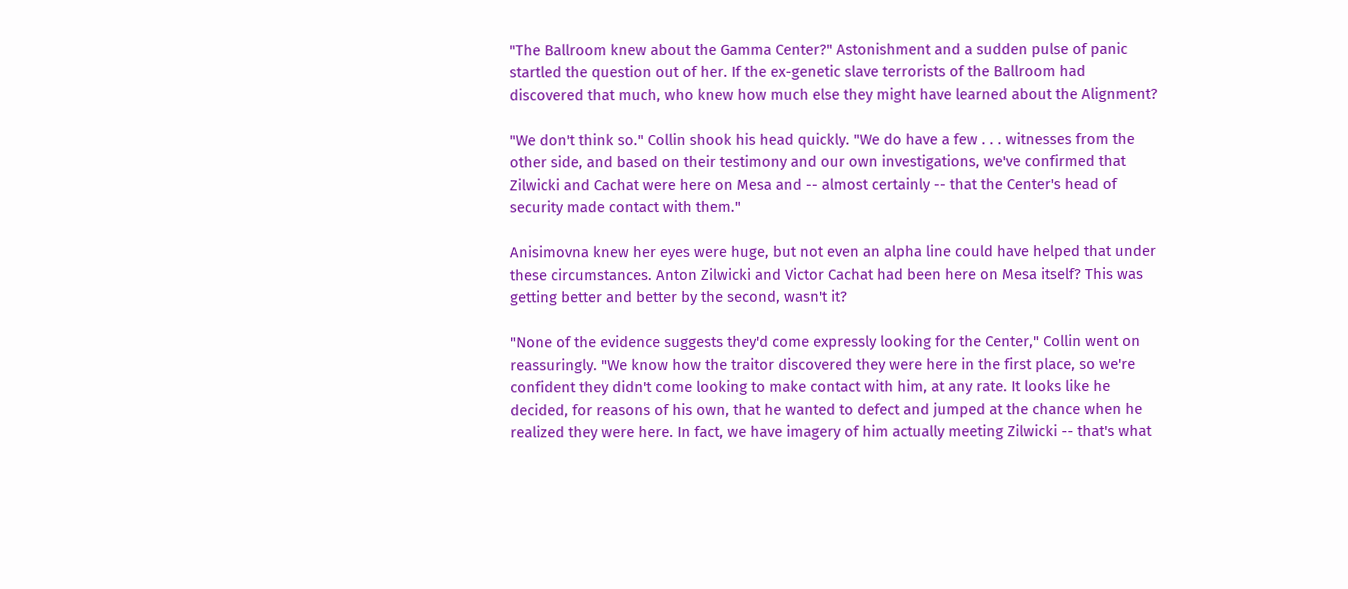"The Ballroom knew about the Gamma Center?" Astonishment and a sudden pulse of panic startled the question out of her. If the ex-genetic slave terrorists of the Ballroom had discovered that much, who knew how much else they might have learned about the Alignment?

"We don't think so." Collin shook his head quickly. "We do have a few . . . witnesses from the other side, and based on their testimony and our own investigations, we've confirmed that Zilwicki and Cachat were here on Mesa and -- almost certainly -- that the Center's head of security made contact with them."

Anisimovna knew her eyes were huge, but not even an alpha line could have helped that under these circumstances. Anton Zilwicki and Victor Cachat had been here on Mesa itself? This was getting better and better by the second, wasn't it?

"None of the evidence suggests they'd come expressly looking for the Center," Collin went on reassuringly. "We know how the traitor discovered they were here in the first place, so we're confident they didn't come looking to make contact with him, at any rate. It looks like he decided, for reasons of his own, that he wanted to defect and jumped at the chance when he realized they were here. In fact, we have imagery of him actually meeting Zilwicki -- that's what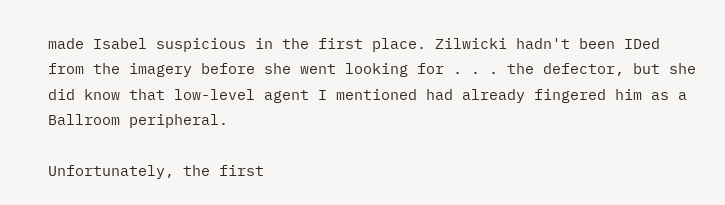made Isabel suspicious in the first place. Zilwicki hadn't been IDed from the imagery before she went looking for . . . the defector, but she did know that low-level agent I mentioned had already fingered him as a Ballroom peripheral.

Unfortunately, the first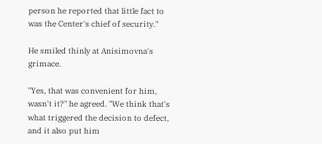person he reported that little fact to was the Center's chief of security."

He smiled thinly at Anisimovna's grimace.

"Yes, that was convenient for him, wasn't it?" he agreed. "We think that's what triggered the decision to defect, and it also put him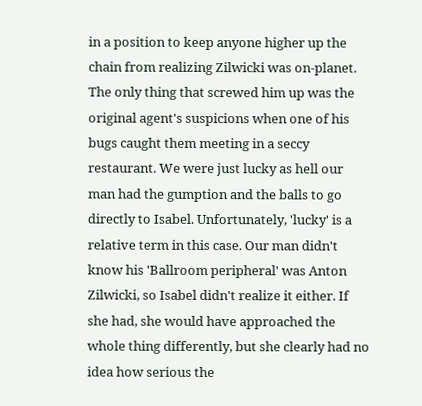in a position to keep anyone higher up the chain from realizing Zilwicki was on-planet. The only thing that screwed him up was the original agent's suspicions when one of his bugs caught them meeting in a seccy restaurant. We were just lucky as hell our man had the gumption and the balls to go directly to Isabel. Unfortunately, 'lucky' is a relative term in this case. Our man didn't know his 'Ballroom peripheral' was Anton Zilwicki, so Isabel didn't realize it either. If she had, she would have approached the whole thing differently, but she clearly had no idea how serious the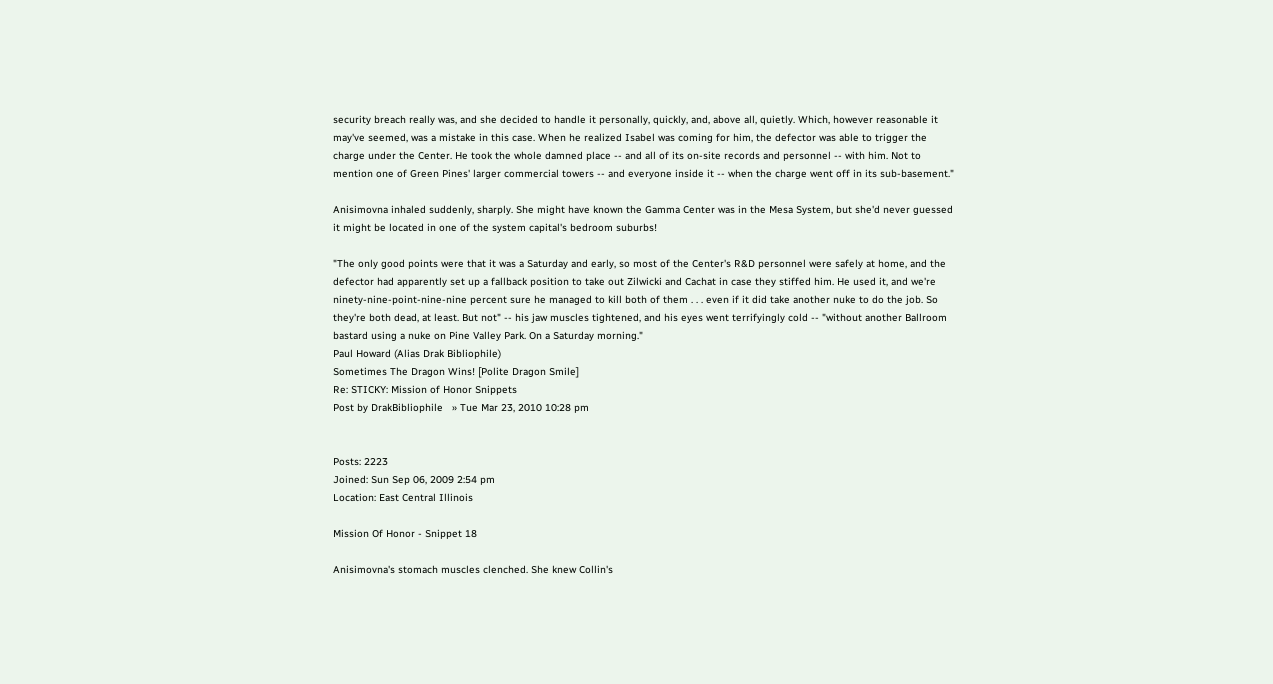security breach really was, and she decided to handle it personally, quickly, and, above all, quietly. Which, however reasonable it may've seemed, was a mistake in this case. When he realized Isabel was coming for him, the defector was able to trigger the charge under the Center. He took the whole damned place -- and all of its on-site records and personnel -- with him. Not to mention one of Green Pines' larger commercial towers -- and everyone inside it -- when the charge went off in its sub-basement."

Anisimovna inhaled suddenly, sharply. She might have known the Gamma Center was in the Mesa System, but she'd never guessed it might be located in one of the system capital's bedroom suburbs!

"The only good points were that it was a Saturday and early, so most of the Center's R&D personnel were safely at home, and the defector had apparently set up a fallback position to take out Zilwicki and Cachat in case they stiffed him. He used it, and we're ninety-nine-point-nine-nine percent sure he managed to kill both of them . . . even if it did take another nuke to do the job. So they're both dead, at least. But not" -- his jaw muscles tightened, and his eyes went terrifyingly cold -- "without another Ballroom bastard using a nuke on Pine Valley Park. On a Saturday morning."
Paul Howard (Alias Drak Bibliophile)
Sometimes The Dragon Wins! [Polite Dragon Smile]
Re: STICKY: Mission of Honor Snippets
Post by DrakBibliophile   » Tue Mar 23, 2010 10:28 pm


Posts: 2223
Joined: Sun Sep 06, 2009 2:54 pm
Location: East Central Illinois

Mission Of Honor - Snippet 18

Anisimovna's stomach muscles clenched. She knew Collin's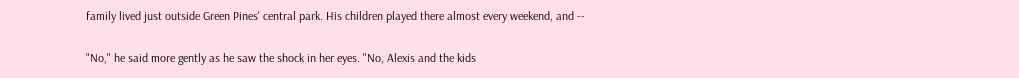family lived just outside Green Pines' central park. His children played there almost every weekend, and --

"No," he said more gently as he saw the shock in her eyes. "No, Alexis and the kids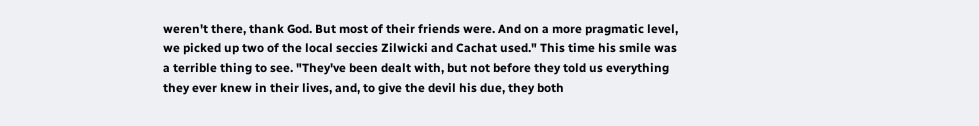weren't there, thank God. But most of their friends were. And on a more pragmatic level, we picked up two of the local seccies Zilwicki and Cachat used." This time his smile was a terrible thing to see. "They've been dealt with, but not before they told us everything they ever knew in their lives, and, to give the devil his due, they both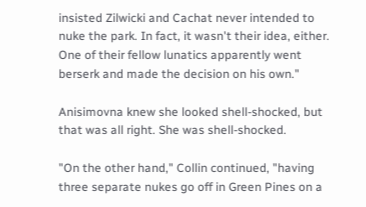insisted Zilwicki and Cachat never intended to nuke the park. In fact, it wasn't their idea, either. One of their fellow lunatics apparently went berserk and made the decision on his own."

Anisimovna knew she looked shell-shocked, but that was all right. She was shell-shocked.

"On the other hand," Collin continued, "having three separate nukes go off in Green Pines on a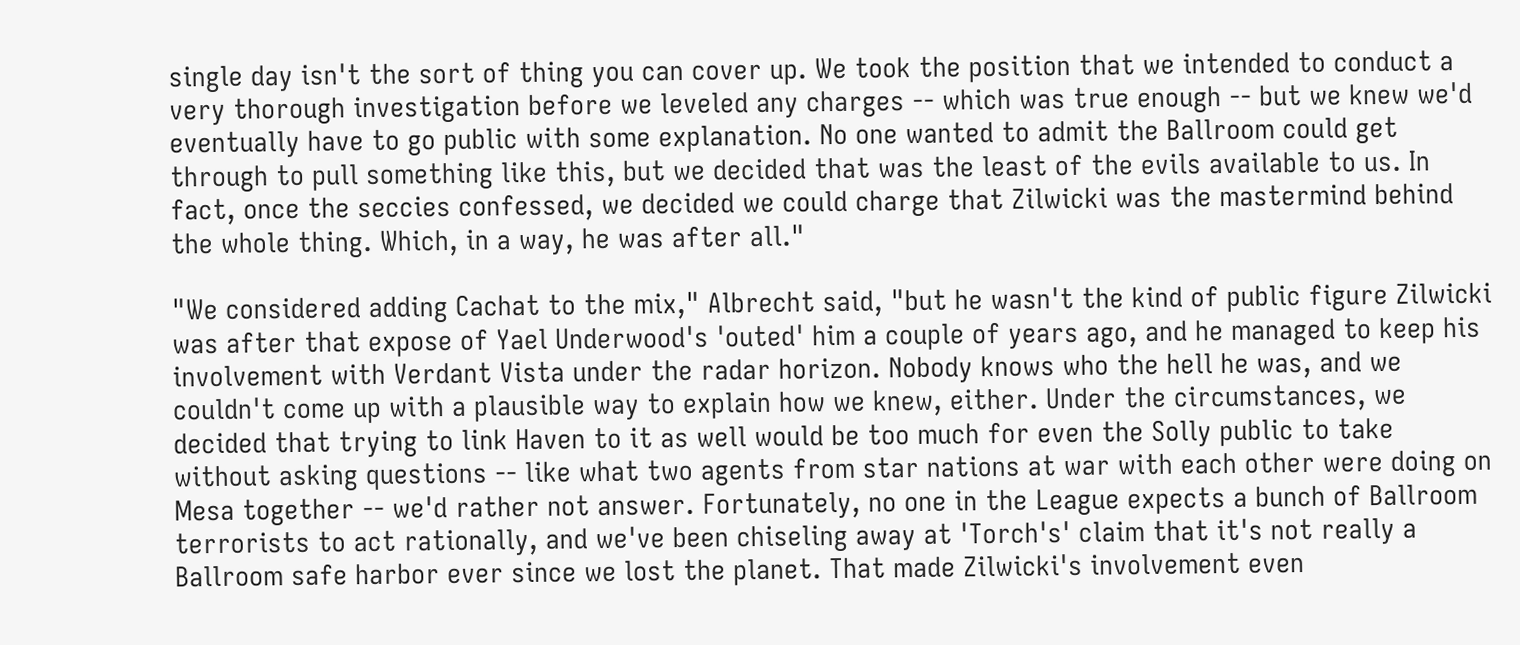single day isn't the sort of thing you can cover up. We took the position that we intended to conduct a very thorough investigation before we leveled any charges -- which was true enough -- but we knew we'd eventually have to go public with some explanation. No one wanted to admit the Ballroom could get through to pull something like this, but we decided that was the least of the evils available to us. In fact, once the seccies confessed, we decided we could charge that Zilwicki was the mastermind behind the whole thing. Which, in a way, he was after all."

"We considered adding Cachat to the mix," Albrecht said, "but he wasn't the kind of public figure Zilwicki was after that expose of Yael Underwood's 'outed' him a couple of years ago, and he managed to keep his involvement with Verdant Vista under the radar horizon. Nobody knows who the hell he was, and we couldn't come up with a plausible way to explain how we knew, either. Under the circumstances, we decided that trying to link Haven to it as well would be too much for even the Solly public to take without asking questions -- like what two agents from star nations at war with each other were doing on Mesa together -- we'd rather not answer. Fortunately, no one in the League expects a bunch of Ballroom terrorists to act rationally, and we've been chiseling away at 'Torch's' claim that it's not really a Ballroom safe harbor ever since we lost the planet. That made Zilwicki's involvement even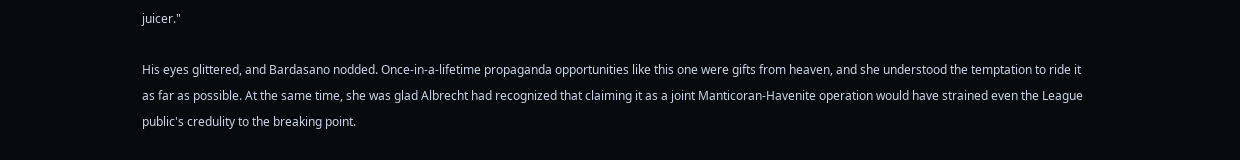juicer."

His eyes glittered, and Bardasano nodded. Once-in-a-lifetime propaganda opportunities like this one were gifts from heaven, and she understood the temptation to ride it as far as possible. At the same time, she was glad Albrecht had recognized that claiming it as a joint Manticoran-Havenite operation would have strained even the League public's credulity to the breaking point.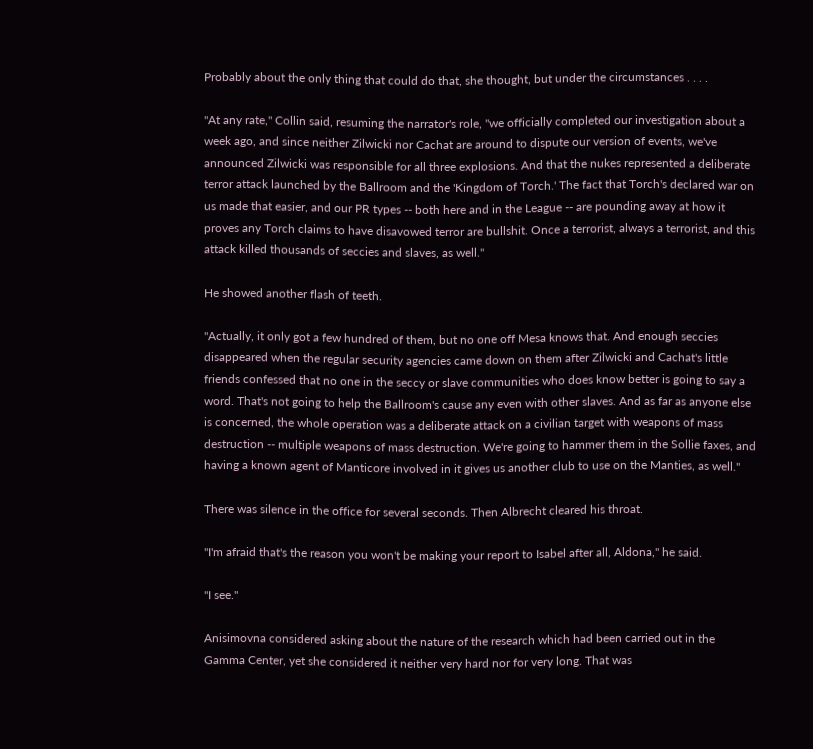Probably about the only thing that could do that, she thought, but under the circumstances . . . .

"At any rate," Collin said, resuming the narrator's role, "we officially completed our investigation about a week ago, and since neither Zilwicki nor Cachat are around to dispute our version of events, we've announced Zilwicki was responsible for all three explosions. And that the nukes represented a deliberate terror attack launched by the Ballroom and the 'Kingdom of Torch.' The fact that Torch's declared war on us made that easier, and our PR types -- both here and in the League -- are pounding away at how it proves any Torch claims to have disavowed terror are bullshit. Once a terrorist, always a terrorist, and this attack killed thousands of seccies and slaves, as well."

He showed another flash of teeth.

"Actually, it only got a few hundred of them, but no one off Mesa knows that. And enough seccies disappeared when the regular security agencies came down on them after Zilwicki and Cachat's little friends confessed that no one in the seccy or slave communities who does know better is going to say a word. That's not going to help the Ballroom's cause any even with other slaves. And as far as anyone else is concerned, the whole operation was a deliberate attack on a civilian target with weapons of mass destruction -- multiple weapons of mass destruction. We're going to hammer them in the Sollie faxes, and having a known agent of Manticore involved in it gives us another club to use on the Manties, as well."

There was silence in the office for several seconds. Then Albrecht cleared his throat.

"I'm afraid that's the reason you won't be making your report to Isabel after all, Aldona," he said.

"I see."

Anisimovna considered asking about the nature of the research which had been carried out in the Gamma Center, yet she considered it neither very hard nor for very long. That was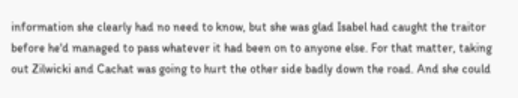information she clearly had no need to know, but she was glad Isabel had caught the traitor before he'd managed to pass whatever it had been on to anyone else. For that matter, taking out Zilwicki and Cachat was going to hurt the other side badly down the road. And she could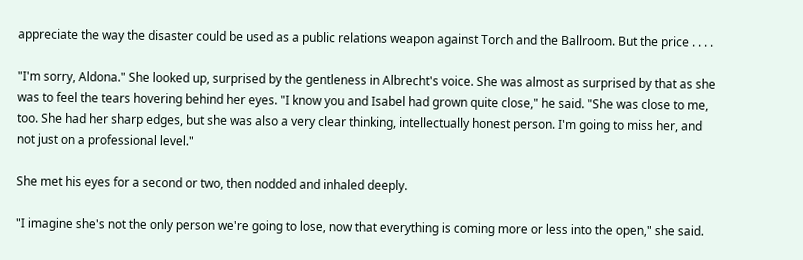appreciate the way the disaster could be used as a public relations weapon against Torch and the Ballroom. But the price . . . .

"I'm sorry, Aldona." She looked up, surprised by the gentleness in Albrecht's voice. She was almost as surprised by that as she was to feel the tears hovering behind her eyes. "I know you and Isabel had grown quite close," he said. "She was close to me, too. She had her sharp edges, but she was also a very clear thinking, intellectually honest person. I'm going to miss her, and not just on a professional level."

She met his eyes for a second or two, then nodded and inhaled deeply.

"I imagine she's not the only person we're going to lose, now that everything is coming more or less into the open," she said.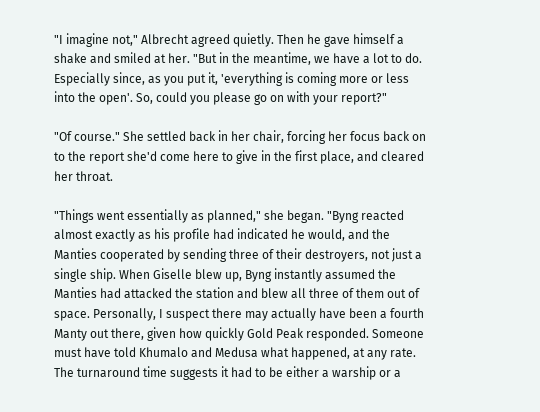"I imagine not," Albrecht agreed quietly. Then he gave himself a shake and smiled at her. "But in the meantime, we have a lot to do. Especially since, as you put it, 'everything is coming more or less into the open'. So, could you please go on with your report?"

"Of course." She settled back in her chair, forcing her focus back on to the report she'd come here to give in the first place, and cleared her throat.

"Things went essentially as planned," she began. "Byng reacted almost exactly as his profile had indicated he would, and the Manties cooperated by sending three of their destroyers, not just a single ship. When Giselle blew up, Byng instantly assumed the Manties had attacked the station and blew all three of them out of space. Personally, I suspect there may actually have been a fourth Manty out there, given how quickly Gold Peak responded. Someone must have told Khumalo and Medusa what happened, at any rate. The turnaround time suggests it had to be either a warship or a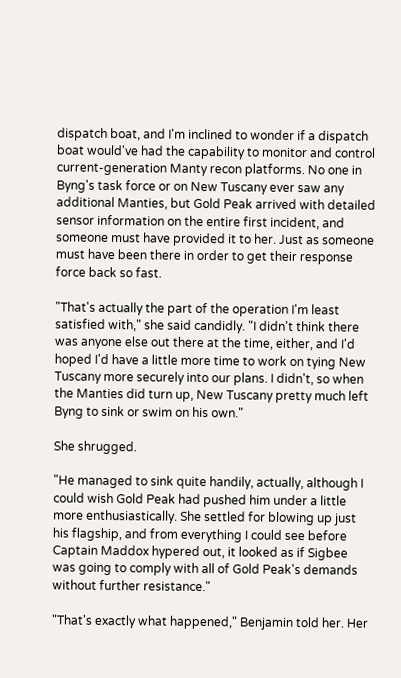dispatch boat, and I'm inclined to wonder if a dispatch boat would've had the capability to monitor and control current-generation Manty recon platforms. No one in Byng's task force or on New Tuscany ever saw any additional Manties, but Gold Peak arrived with detailed sensor information on the entire first incident, and someone must have provided it to her. Just as someone must have been there in order to get their response force back so fast.

"That's actually the part of the operation I'm least satisfied with," she said candidly. "I didn't think there was anyone else out there at the time, either, and I'd hoped I'd have a little more time to work on tying New Tuscany more securely into our plans. I didn't, so when the Manties did turn up, New Tuscany pretty much left Byng to sink or swim on his own."

She shrugged.

"He managed to sink quite handily, actually, although I could wish Gold Peak had pushed him under a little more enthusiastically. She settled for blowing up just his flagship, and from everything I could see before Captain Maddox hypered out, it looked as if Sigbee was going to comply with all of Gold Peak's demands without further resistance."

"That's exactly what happened," Benjamin told her. Her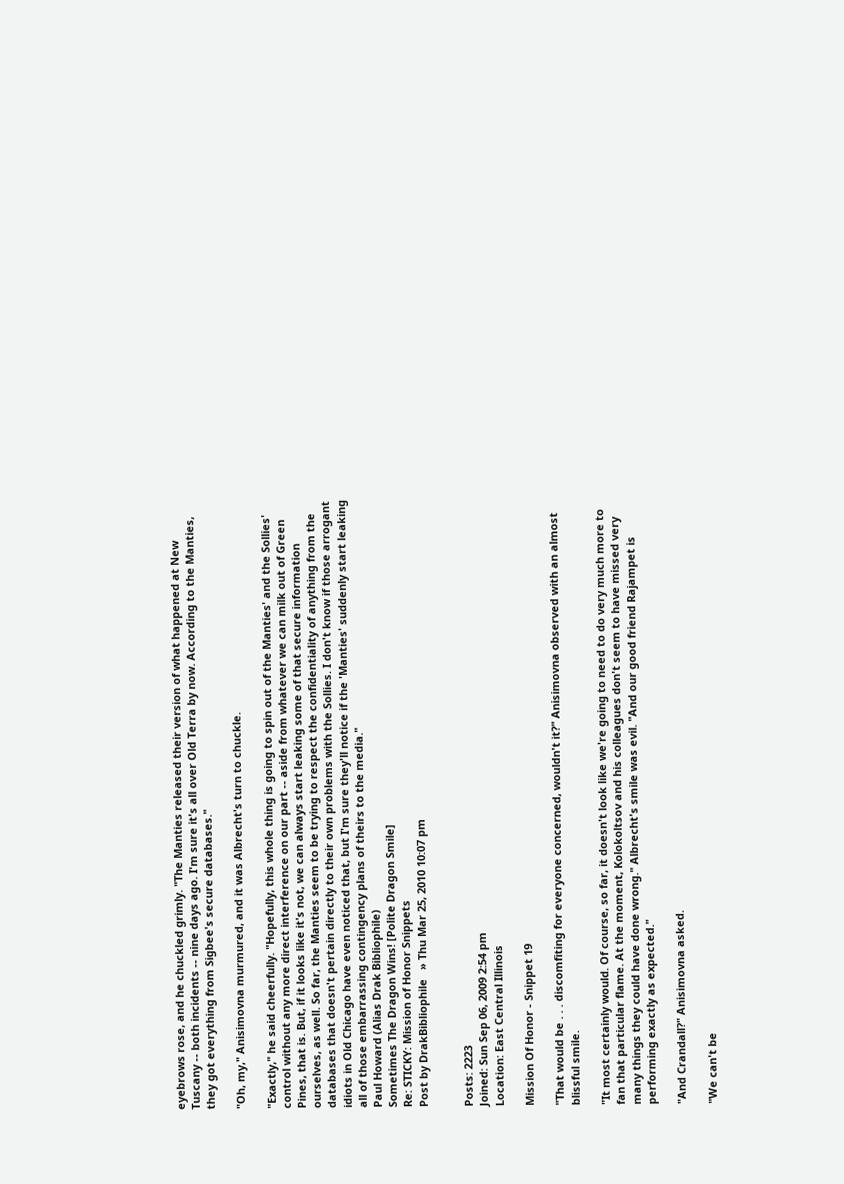eyebrows rose, and he chuckled grimly. "The Manties released their version of what happened at New Tuscany -- both incidents -- nine days ago. I'm sure it's all over Old Terra by now. According to the Manties, they got everything from Sigbee's secure databases."

"Oh, my," Anisimovna murmured, and it was Albrecht's turn to chuckle.

"Exactly," he said cheerfully. "Hopefully, this whole thing is going to spin out of the Manties' and the Sollies' control without any more direct interference on our part -- aside from whatever we can milk out of Green Pines, that is. But, if it looks like it's not, we can always start leaking some of that secure information ourselves, as well. So far, the Manties seem to be trying to respect the confidentiality of anything from the databases that doesn't pertain directly to their own problems with the Sollies. I don't know if those arrogant idiots in Old Chicago have even noticed that, but I'm sure they'll notice if the 'Manties' suddenly start leaking all of those embarrassing contingency plans of theirs to the media."
Paul Howard (Alias Drak Bibliophile)
Sometimes The Dragon Wins! [Polite Dragon Smile]
Re: STICKY: Mission of Honor Snippets
Post by DrakBibliophile   » Thu Mar 25, 2010 10:07 pm


Posts: 2223
Joined: Sun Sep 06, 2009 2:54 pm
Location: East Central Illinois

Mission Of Honor - Snippet 19

"That would be . . . discomfiting for everyone concerned, wouldn't it?" Anisimovna observed with an almost blissful smile.

"It most certainly would. Of course, so far, it doesn't look like we're going to need to do very much more to fan that particular flame. At the moment, Kolokoltsov and his colleagues don't seem to have missed very many things they could have done wrong." Albrecht's smile was evil. "And our good friend Rajampet is performing exactly as expected."

"And Crandall?" Anisimovna asked.

"We can't be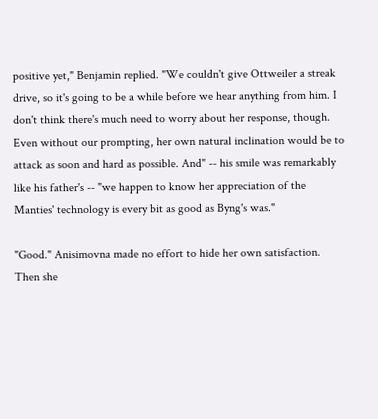positive yet," Benjamin replied. "We couldn't give Ottweiler a streak drive, so it's going to be a while before we hear anything from him. I don't think there's much need to worry about her response, though. Even without our prompting, her own natural inclination would be to attack as soon and hard as possible. And" -- his smile was remarkably like his father's -- "we happen to know her appreciation of the Manties' technology is every bit as good as Byng's was."

"Good." Anisimovna made no effort to hide her own satisfaction. Then she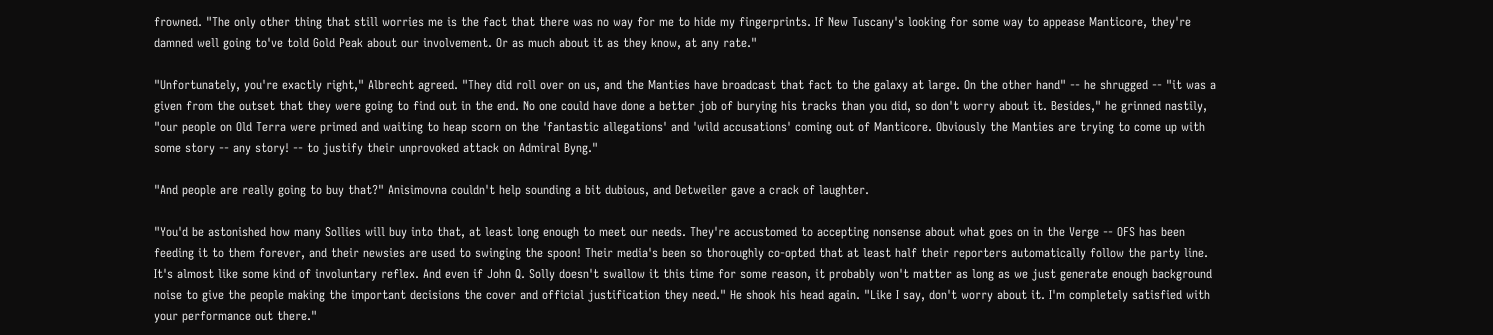frowned. "The only other thing that still worries me is the fact that there was no way for me to hide my fingerprints. If New Tuscany's looking for some way to appease Manticore, they're damned well going to've told Gold Peak about our involvement. Or as much about it as they know, at any rate."

"Unfortunately, you're exactly right," Albrecht agreed. "They did roll over on us, and the Manties have broadcast that fact to the galaxy at large. On the other hand" -- he shrugged -- "it was a given from the outset that they were going to find out in the end. No one could have done a better job of burying his tracks than you did, so don't worry about it. Besides," he grinned nastily, "our people on Old Terra were primed and waiting to heap scorn on the 'fantastic allegations' and 'wild accusations' coming out of Manticore. Obviously the Manties are trying to come up with some story -- any story! -- to justify their unprovoked attack on Admiral Byng."

"And people are really going to buy that?" Anisimovna couldn't help sounding a bit dubious, and Detweiler gave a crack of laughter.

"You'd be astonished how many Sollies will buy into that, at least long enough to meet our needs. They're accustomed to accepting nonsense about what goes on in the Verge -- OFS has been feeding it to them forever, and their newsies are used to swinging the spoon! Their media's been so thoroughly co-opted that at least half their reporters automatically follow the party line. It's almost like some kind of involuntary reflex. And even if John Q. Solly doesn't swallow it this time for some reason, it probably won't matter as long as we just generate enough background noise to give the people making the important decisions the cover and official justification they need." He shook his head again. "Like I say, don't worry about it. I'm completely satisfied with your performance out there."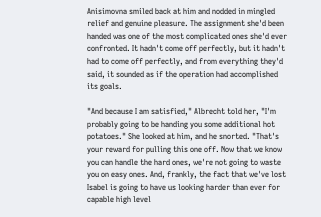Anisimovna smiled back at him and nodded in mingled relief and genuine pleasure. The assignment she'd been handed was one of the most complicated ones she'd ever confronted. It hadn't come off perfectly, but it hadn't had to come off perfectly, and from everything they'd said, it sounded as if the operation had accomplished its goals.

"And because I am satisfied," Albrecht told her, "I'm probably going to be handing you some additional hot potatoes." She looked at him, and he snorted. "That's your reward for pulling this one off. Now that we know you can handle the hard ones, we're not going to waste you on easy ones. And, frankly, the fact that we've lost Isabel is going to have us looking harder than ever for capable high level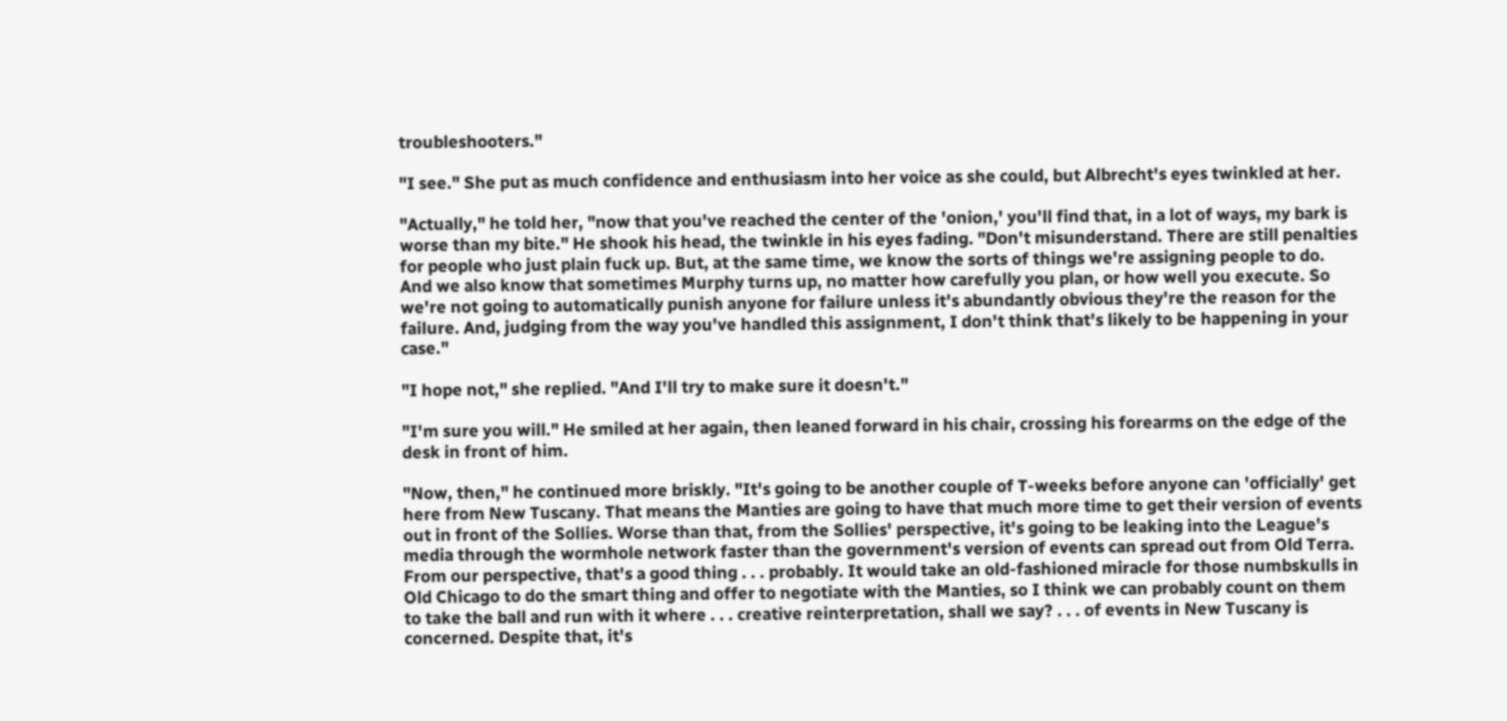troubleshooters."

"I see." She put as much confidence and enthusiasm into her voice as she could, but Albrecht's eyes twinkled at her.

"Actually," he told her, "now that you've reached the center of the 'onion,' you'll find that, in a lot of ways, my bark is worse than my bite." He shook his head, the twinkle in his eyes fading. "Don't misunderstand. There are still penalties for people who just plain fuck up. But, at the same time, we know the sorts of things we're assigning people to do. And we also know that sometimes Murphy turns up, no matter how carefully you plan, or how well you execute. So we're not going to automatically punish anyone for failure unless it's abundantly obvious they're the reason for the failure. And, judging from the way you've handled this assignment, I don't think that's likely to be happening in your case."

"I hope not," she replied. "And I'll try to make sure it doesn't."

"I'm sure you will." He smiled at her again, then leaned forward in his chair, crossing his forearms on the edge of the desk in front of him.

"Now, then," he continued more briskly. "It's going to be another couple of T-weeks before anyone can 'officially' get here from New Tuscany. That means the Manties are going to have that much more time to get their version of events out in front of the Sollies. Worse than that, from the Sollies' perspective, it's going to be leaking into the League's media through the wormhole network faster than the government's version of events can spread out from Old Terra. From our perspective, that's a good thing . . . probably. It would take an old-fashioned miracle for those numbskulls in Old Chicago to do the smart thing and offer to negotiate with the Manties, so I think we can probably count on them to take the ball and run with it where . . . creative reinterpretation, shall we say? . . . of events in New Tuscany is concerned. Despite that, it's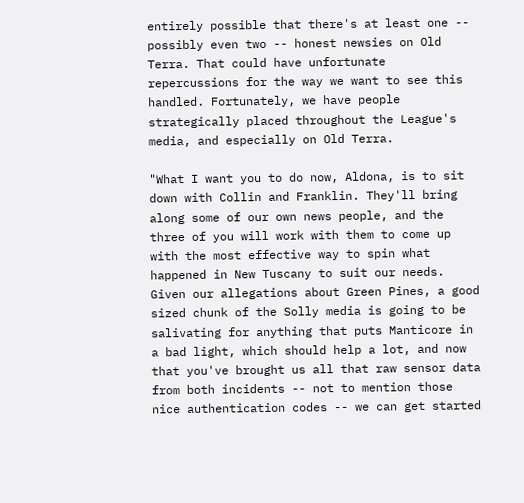entirely possible that there's at least one -- possibly even two -- honest newsies on Old Terra. That could have unfortunate repercussions for the way we want to see this handled. Fortunately, we have people strategically placed throughout the League's media, and especially on Old Terra.

"What I want you to do now, Aldona, is to sit down with Collin and Franklin. They'll bring along some of our own news people, and the three of you will work with them to come up with the most effective way to spin what happened in New Tuscany to suit our needs. Given our allegations about Green Pines, a good sized chunk of the Solly media is going to be salivating for anything that puts Manticore in a bad light, which should help a lot, and now that you've brought us all that raw sensor data from both incidents -- not to mention those nice authentication codes -- we can get started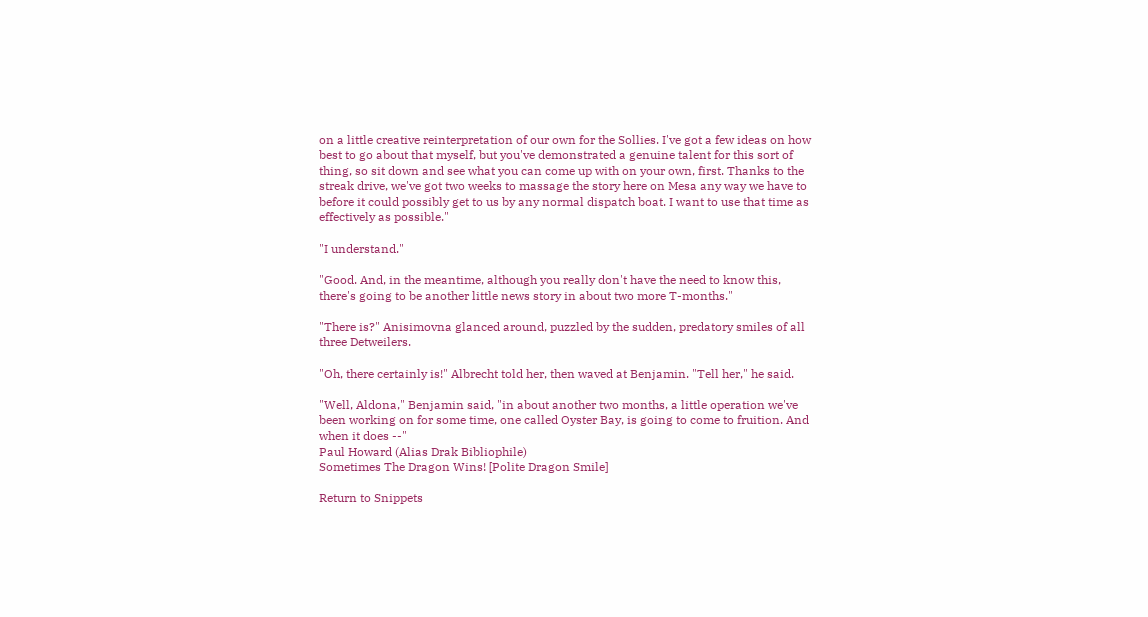on a little creative reinterpretation of our own for the Sollies. I've got a few ideas on how best to go about that myself, but you've demonstrated a genuine talent for this sort of thing, so sit down and see what you can come up with on your own, first. Thanks to the streak drive, we've got two weeks to massage the story here on Mesa any way we have to before it could possibly get to us by any normal dispatch boat. I want to use that time as effectively as possible."

"I understand."

"Good. And, in the meantime, although you really don't have the need to know this, there's going to be another little news story in about two more T-months."

"There is?" Anisimovna glanced around, puzzled by the sudden, predatory smiles of all three Detweilers.

"Oh, there certainly is!" Albrecht told her, then waved at Benjamin. "Tell her," he said.

"Well, Aldona," Benjamin said, "in about another two months, a little operation we've been working on for some time, one called Oyster Bay, is going to come to fruition. And when it does --"
Paul Howard (Alias Drak Bibliophile)
Sometimes The Dragon Wins! [Polite Dragon Smile]

Return to Snippets